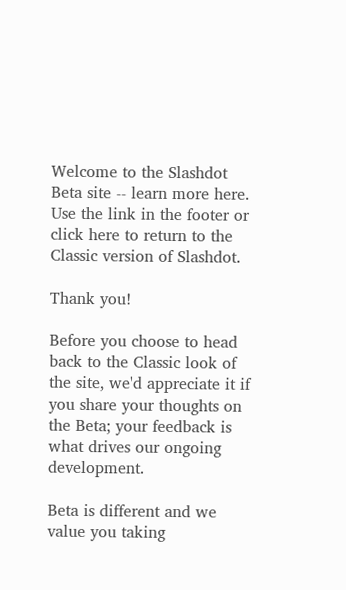Welcome to the Slashdot Beta site -- learn more here. Use the link in the footer or click here to return to the Classic version of Slashdot.

Thank you!

Before you choose to head back to the Classic look of the site, we'd appreciate it if you share your thoughts on the Beta; your feedback is what drives our ongoing development.

Beta is different and we value you taking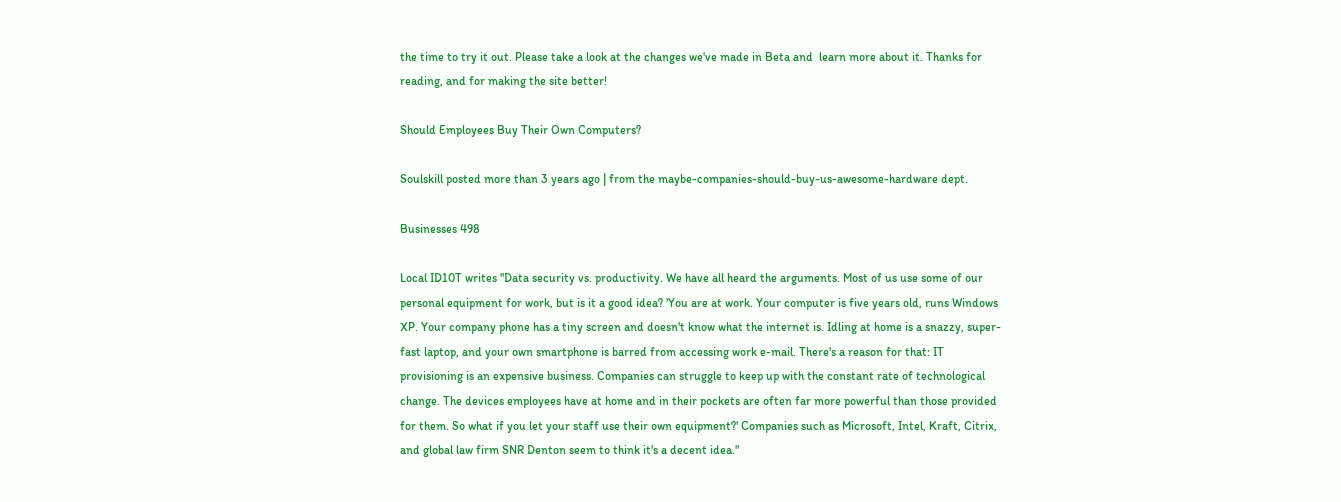the time to try it out. Please take a look at the changes we've made in Beta and  learn more about it. Thanks for reading, and for making the site better!

Should Employees Buy Their Own Computers?

Soulskill posted more than 3 years ago | from the maybe-companies-should-buy-us-awesome-hardware dept.

Businesses 498

Local ID10T writes "Data security vs. productivity. We have all heard the arguments. Most of us use some of our personal equipment for work, but is it a good idea? 'You are at work. Your computer is five years old, runs Windows XP. Your company phone has a tiny screen and doesn't know what the internet is. Idling at home is a snazzy, super-fast laptop, and your own smartphone is barred from accessing work e-mail. There's a reason for that: IT provisioning is an expensive business. Companies can struggle to keep up with the constant rate of technological change. The devices employees have at home and in their pockets are often far more powerful than those provided for them. So what if you let your staff use their own equipment?' Companies such as Microsoft, Intel, Kraft, Citrix, and global law firm SNR Denton seem to think it's a decent idea."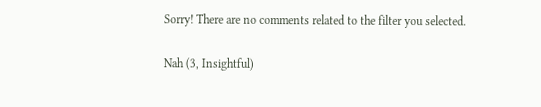Sorry! There are no comments related to the filter you selected.

Nah (3, Insightful)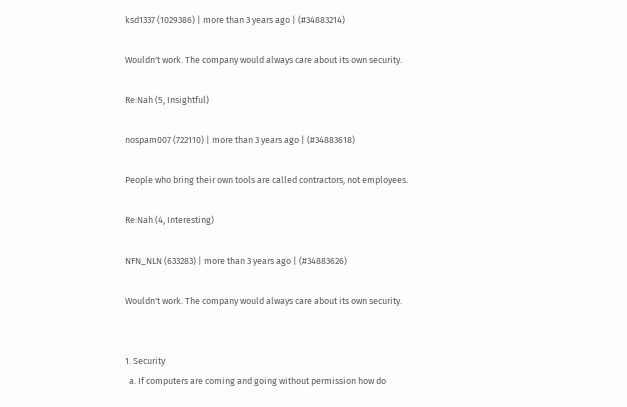ksd1337 (1029386) | more than 3 years ago | (#34883214)

Wouldn't work. The company would always care about its own security.

Re:Nah (5, Insightful)

nospam007 (722110) | more than 3 years ago | (#34883618)

People who bring their own tools are called contractors, not employees.

Re:Nah (4, Interesting)

NFN_NLN (633283) | more than 3 years ago | (#34883626)

Wouldn't work. The company would always care about its own security.


1. Security
  a. If computers are coming and going without permission how do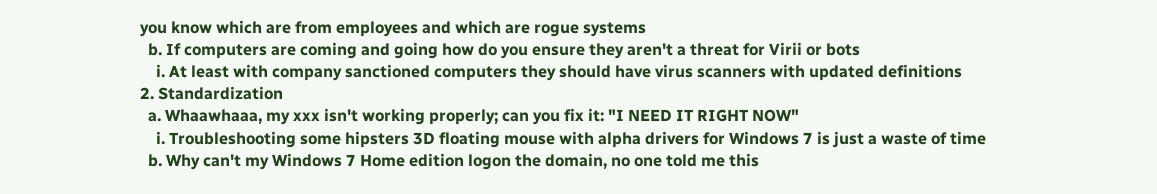you know which are from employees and which are rogue systems
  b. If computers are coming and going how do you ensure they aren't a threat for Virii or bots
    i. At least with company sanctioned computers they should have virus scanners with updated definitions
2. Standardization
  a. Whaawhaaa, my xxx isn't working properly; can you fix it: "I NEED IT RIGHT NOW"
    i. Troubleshooting some hipsters 3D floating mouse with alpha drivers for Windows 7 is just a waste of time
  b. Why can't my Windows 7 Home edition logon the domain, no one told me this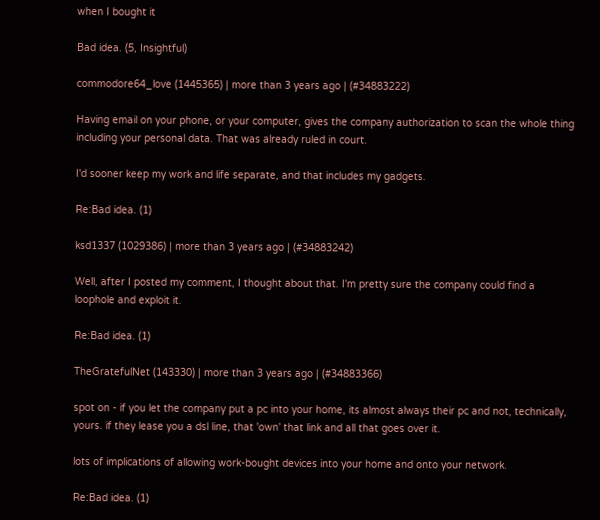when I bought it

Bad idea. (5, Insightful)

commodore64_love (1445365) | more than 3 years ago | (#34883222)

Having email on your phone, or your computer, gives the company authorization to scan the whole thing including your personal data. That was already ruled in court.

I'd sooner keep my work and life separate, and that includes my gadgets.

Re:Bad idea. (1)

ksd1337 (1029386) | more than 3 years ago | (#34883242)

Well, after I posted my comment, I thought about that. I'm pretty sure the company could find a loophole and exploit it.

Re:Bad idea. (1)

TheGratefulNet (143330) | more than 3 years ago | (#34883366)

spot on - if you let the company put a pc into your home, its almost always their pc and not, technically, yours. if they lease you a dsl line, that 'own' that link and all that goes over it.

lots of implications of allowing work-bought devices into your home and onto your network.

Re:Bad idea. (1)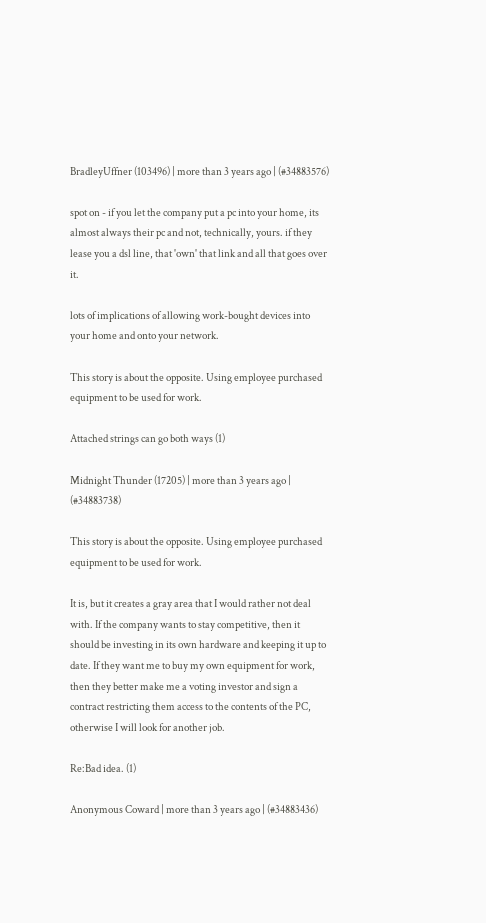BradleyUffner (103496) | more than 3 years ago | (#34883576)

spot on - if you let the company put a pc into your home, its almost always their pc and not, technically, yours. if they lease you a dsl line, that 'own' that link and all that goes over it.

lots of implications of allowing work-bought devices into your home and onto your network.

This story is about the opposite. Using employee purchased equipment to be used for work.

Attached strings can go both ways (1)

Midnight Thunder (17205) | more than 3 years ago | (#34883738)

This story is about the opposite. Using employee purchased equipment to be used for work.

It is, but it creates a gray area that I would rather not deal with. If the company wants to stay competitive, then it should be investing in its own hardware and keeping it up to date. If they want me to buy my own equipment for work, then they better make me a voting investor and sign a contract restricting them access to the contents of the PC, otherwise I will look for another job.

Re:Bad idea. (1)

Anonymous Coward | more than 3 years ago | (#34883436)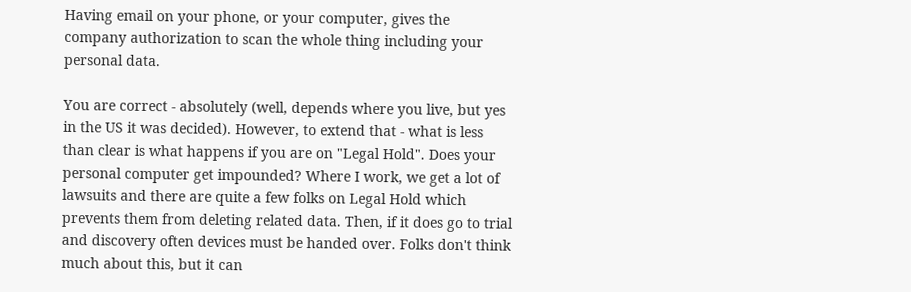Having email on your phone, or your computer, gives the company authorization to scan the whole thing including your personal data.

You are correct - absolutely (well, depends where you live, but yes in the US it was decided). However, to extend that - what is less than clear is what happens if you are on "Legal Hold". Does your personal computer get impounded? Where I work, we get a lot of lawsuits and there are quite a few folks on Legal Hold which prevents them from deleting related data. Then, if it does go to trial and discovery often devices must be handed over. Folks don't think much about this, but it can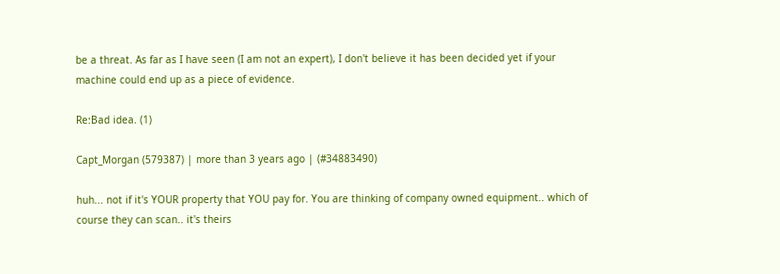be a threat. As far as I have seen (I am not an expert), I don't believe it has been decided yet if your machine could end up as a piece of evidence.

Re:Bad idea. (1)

Capt_Morgan (579387) | more than 3 years ago | (#34883490)

huh... not if it's YOUR property that YOU pay for. You are thinking of company owned equipment.. which of course they can scan.. it's theirs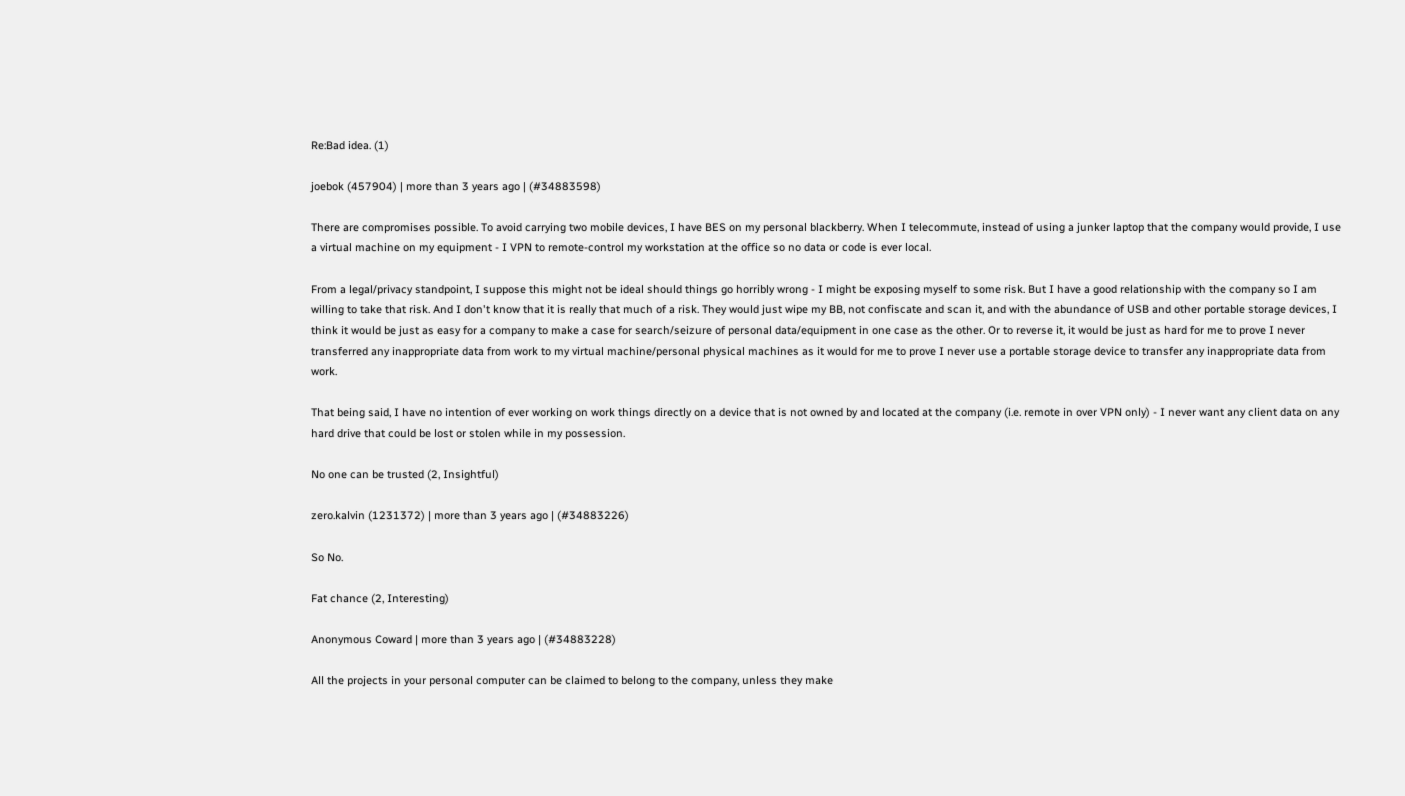Re:Bad idea. (1)

joebok (457904) | more than 3 years ago | (#34883598)

There are compromises possible. To avoid carrying two mobile devices, I have BES on my personal blackberry. When I telecommute, instead of using a junker laptop that the company would provide, I use a virtual machine on my equipment - I VPN to remote-control my workstation at the office so no data or code is ever local.

From a legal/privacy standpoint, I suppose this might not be ideal should things go horribly wrong - I might be exposing myself to some risk. But I have a good relationship with the company so I am willing to take that risk. And I don't know that it is really that much of a risk. They would just wipe my BB, not confiscate and scan it, and with the abundance of USB and other portable storage devices, I think it would be just as easy for a company to make a case for search/seizure of personal data/equipment in one case as the other. Or to reverse it, it would be just as hard for me to prove I never transferred any inappropriate data from work to my virtual machine/personal physical machines as it would for me to prove I never use a portable storage device to transfer any inappropriate data from work.

That being said, I have no intention of ever working on work things directly on a device that is not owned by and located at the company (i.e. remote in over VPN only) - I never want any client data on any hard drive that could be lost or stolen while in my possession.

No one can be trusted (2, Insightful)

zero.kalvin (1231372) | more than 3 years ago | (#34883226)

So No.

Fat chance (2, Interesting)

Anonymous Coward | more than 3 years ago | (#34883228)

All the projects in your personal computer can be claimed to belong to the company, unless they make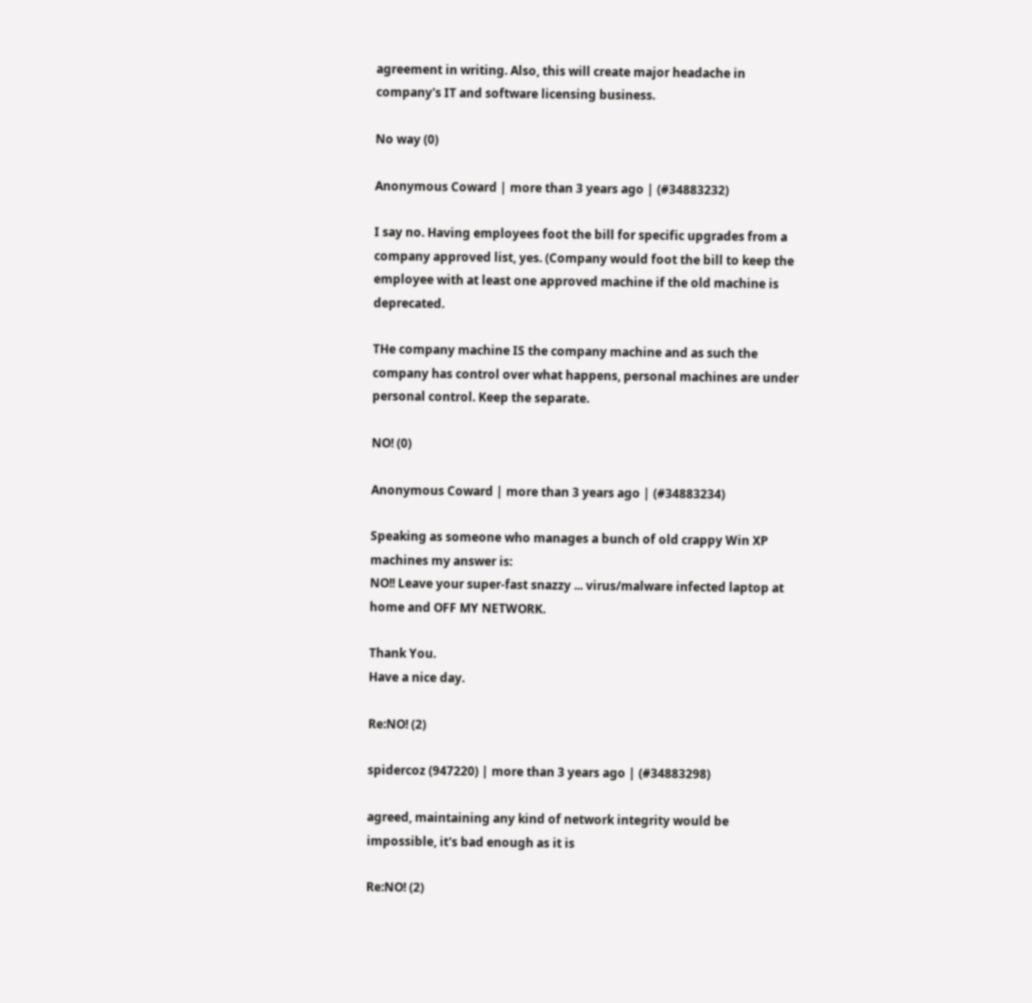agreement in writing. Also, this will create major headache in company's IT and software licensing business.

No way (0)

Anonymous Coward | more than 3 years ago | (#34883232)

I say no. Having employees foot the bill for specific upgrades from a company approved list, yes. (Company would foot the bill to keep the employee with at least one approved machine if the old machine is deprecated.

THe company machine IS the company machine and as such the company has control over what happens, personal machines are under personal control. Keep the separate.

NO! (0)

Anonymous Coward | more than 3 years ago | (#34883234)

Speaking as someone who manages a bunch of old crappy Win XP machines my answer is:
NO!! Leave your super-fast snazzy ... virus/malware infected laptop at home and OFF MY NETWORK.

Thank You.
Have a nice day.

Re:NO! (2)

spidercoz (947220) | more than 3 years ago | (#34883298)

agreed, maintaining any kind of network integrity would be impossible, it's bad enough as it is

Re:NO! (2)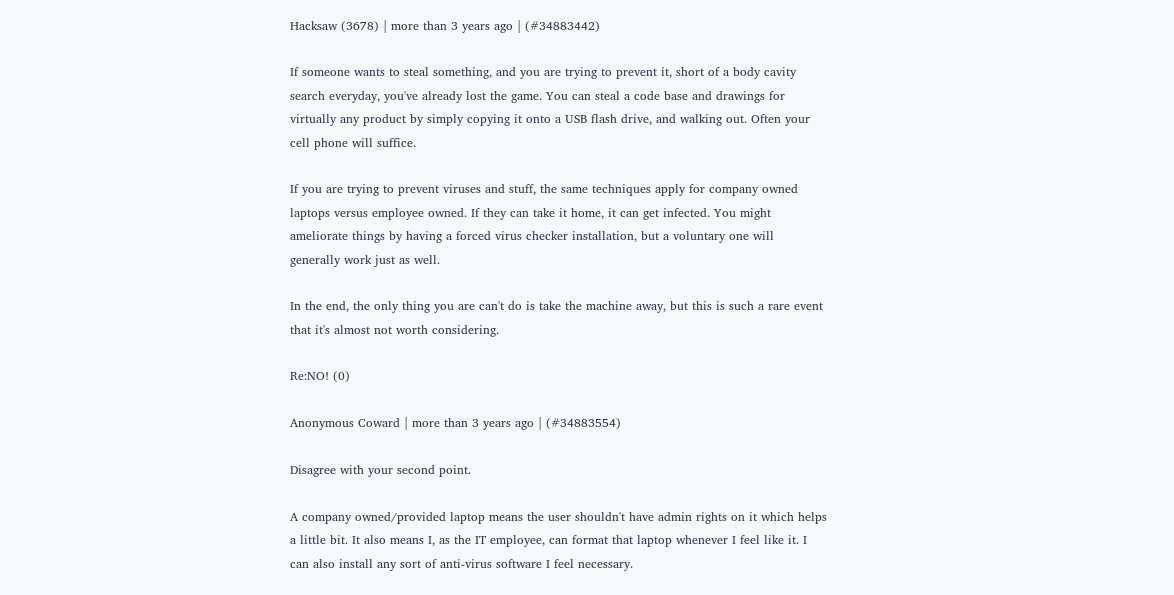Hacksaw (3678) | more than 3 years ago | (#34883442)

If someone wants to steal something, and you are trying to prevent it, short of a body cavity search everyday, you've already lost the game. You can steal a code base and drawings for virtually any product by simply copying it onto a USB flash drive, and walking out. Often your cell phone will suffice.

If you are trying to prevent viruses and stuff, the same techniques apply for company owned laptops versus employee owned. If they can take it home, it can get infected. You might ameliorate things by having a forced virus checker installation, but a voluntary one will generally work just as well.

In the end, the only thing you are can't do is take the machine away, but this is such a rare event that it's almost not worth considering.

Re:NO! (0)

Anonymous Coward | more than 3 years ago | (#34883554)

Disagree with your second point.

A company owned/provided laptop means the user shouldn't have admin rights on it which helps a little bit. It also means I, as the IT employee, can format that laptop whenever I feel like it. I can also install any sort of anti-virus software I feel necessary.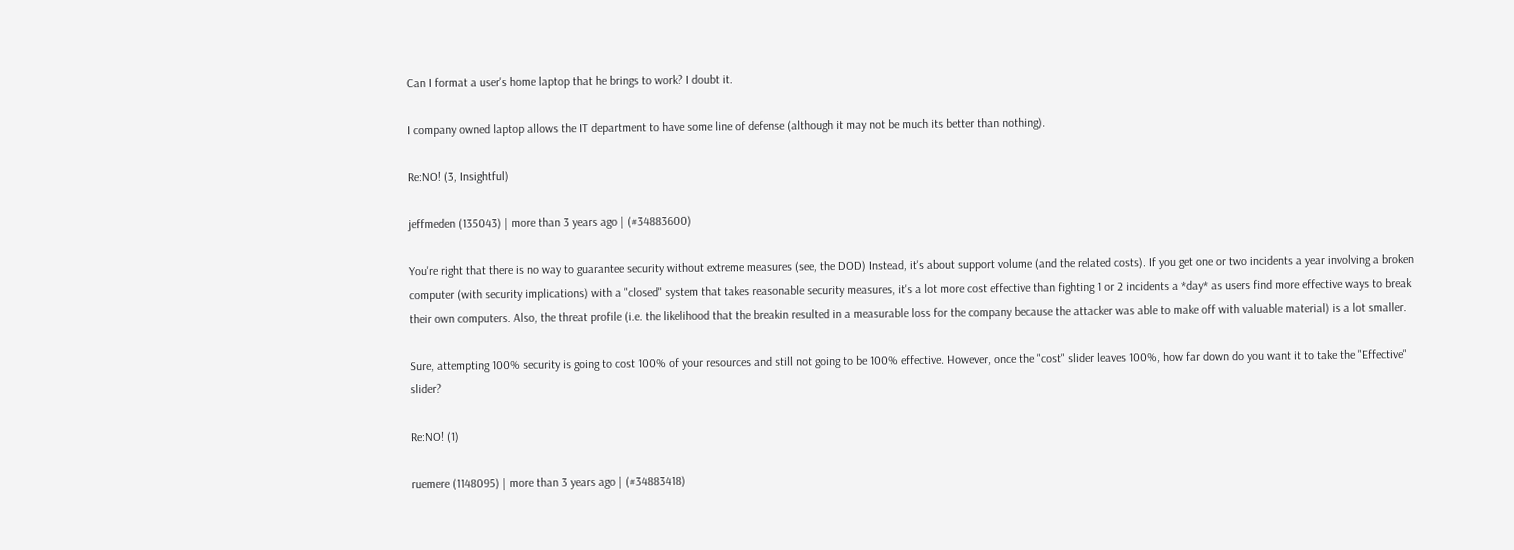Can I format a user's home laptop that he brings to work? I doubt it.

I company owned laptop allows the IT department to have some line of defense (although it may not be much its better than nothing).

Re:NO! (3, Insightful)

jeffmeden (135043) | more than 3 years ago | (#34883600)

You're right that there is no way to guarantee security without extreme measures (see, the DOD) Instead, it's about support volume (and the related costs). If you get one or two incidents a year involving a broken computer (with security implications) with a "closed" system that takes reasonable security measures, it's a lot more cost effective than fighting 1 or 2 incidents a *day* as users find more effective ways to break their own computers. Also, the threat profile (i.e. the likelihood that the breakin resulted in a measurable loss for the company because the attacker was able to make off with valuable material) is a lot smaller.

Sure, attempting 100% security is going to cost 100% of your resources and still not going to be 100% effective. However, once the "cost" slider leaves 100%, how far down do you want it to take the "Effective" slider?

Re:NO! (1)

ruemere (1148095) | more than 3 years ago | (#34883418)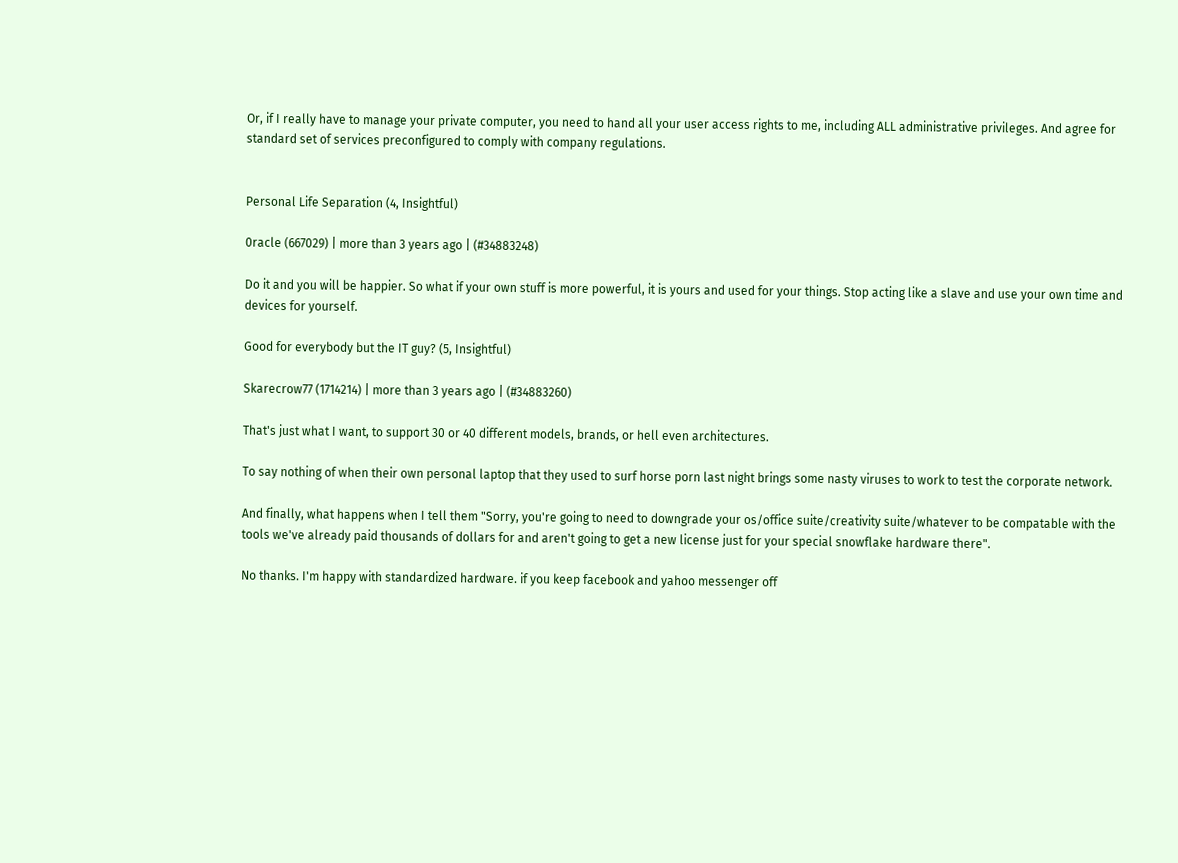Or, if I really have to manage your private computer, you need to hand all your user access rights to me, including ALL administrative privileges. And agree for standard set of services preconfigured to comply with company regulations.


Personal Life Separation (4, Insightful)

0racle (667029) | more than 3 years ago | (#34883248)

Do it and you will be happier. So what if your own stuff is more powerful, it is yours and used for your things. Stop acting like a slave and use your own time and devices for yourself.

Good for everybody but the IT guy? (5, Insightful)

Skarecrow77 (1714214) | more than 3 years ago | (#34883260)

That's just what I want, to support 30 or 40 different models, brands, or hell even architectures.

To say nothing of when their own personal laptop that they used to surf horse porn last night brings some nasty viruses to work to test the corporate network.

And finally, what happens when I tell them "Sorry, you're going to need to downgrade your os/office suite/creativity suite/whatever to be compatable with the tools we've already paid thousands of dollars for and aren't going to get a new license just for your special snowflake hardware there".

No thanks. I'm happy with standardized hardware. if you keep facebook and yahoo messenger off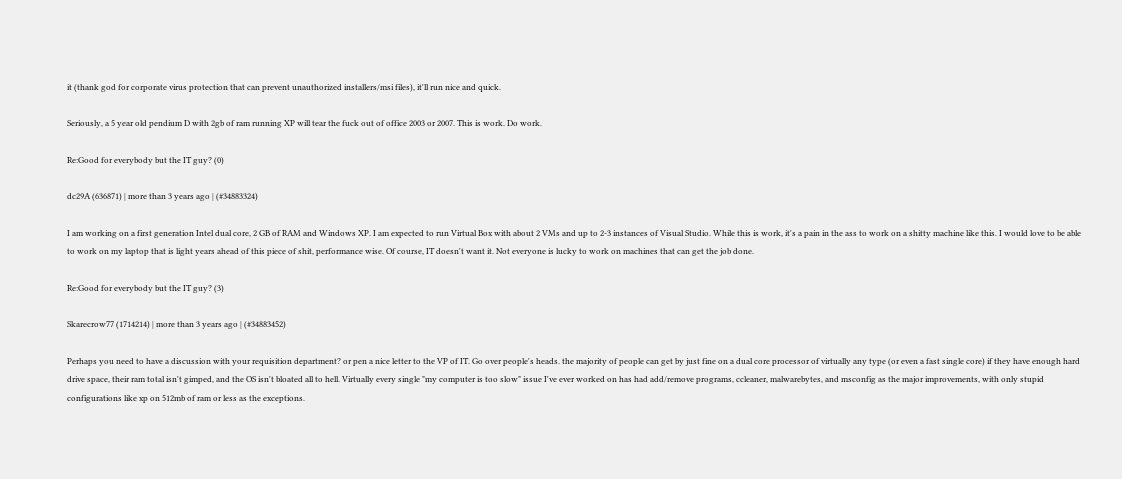it (thank god for corporate virus protection that can prevent unauthorized installers/msi files), it'll run nice and quick.

Seriously, a 5 year old pendium D with 2gb of ram running XP will tear the fuck out of office 2003 or 2007. This is work. Do work.

Re:Good for everybody but the IT guy? (0)

dc29A (636871) | more than 3 years ago | (#34883324)

I am working on a first generation Intel dual core, 2 GB of RAM and Windows XP. I am expected to run Virtual Box with about 2 VMs and up to 2-3 instances of Visual Studio. While this is work, it's a pain in the ass to work on a shitty machine like this. I would love to be able to work on my laptop that is light years ahead of this piece of shit, performance wise. Of course, IT doesn't want it. Not everyone is lucky to work on machines that can get the job done.

Re:Good for everybody but the IT guy? (3)

Skarecrow77 (1714214) | more than 3 years ago | (#34883452)

Perhaps you need to have a discussion with your requisition department? or pen a nice letter to the VP of IT. Go over people's heads. the majority of people can get by just fine on a dual core processor of virtually any type (or even a fast single core) if they have enough hard drive space, their ram total isn't gimped, and the OS isn't bloated all to hell. Virtually every single "my computer is too slow" issue I've ever worked on has had add/remove programs, ccleaner, malwarebytes, and msconfig as the major improvements, with only stupid configurations like xp on 512mb of ram or less as the exceptions.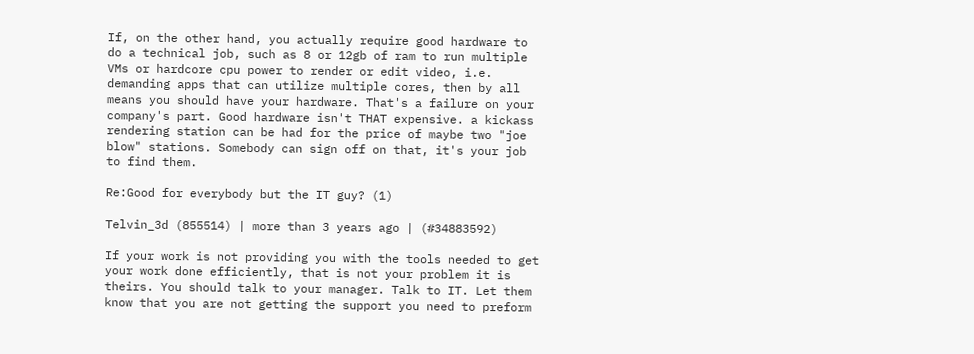If, on the other hand, you actually require good hardware to do a technical job, such as 8 or 12gb of ram to run multiple VMs or hardcore cpu power to render or edit video, i.e. demanding apps that can utilize multiple cores, then by all means you should have your hardware. That's a failure on your company's part. Good hardware isn't THAT expensive. a kickass rendering station can be had for the price of maybe two "joe blow" stations. Somebody can sign off on that, it's your job to find them.

Re:Good for everybody but the IT guy? (1)

Telvin_3d (855514) | more than 3 years ago | (#34883592)

If your work is not providing you with the tools needed to get your work done efficiently, that is not your problem it is theirs. You should talk to your manager. Talk to IT. Let them know that you are not getting the support you need to preform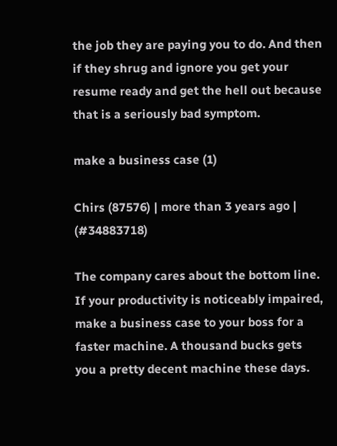the job they are paying you to do. And then if they shrug and ignore you get your resume ready and get the hell out because that is a seriously bad symptom.

make a business case (1)

Chirs (87576) | more than 3 years ago | (#34883718)

The company cares about the bottom line. If your productivity is noticeably impaired, make a business case to your boss for a faster machine. A thousand bucks gets you a pretty decent machine these days.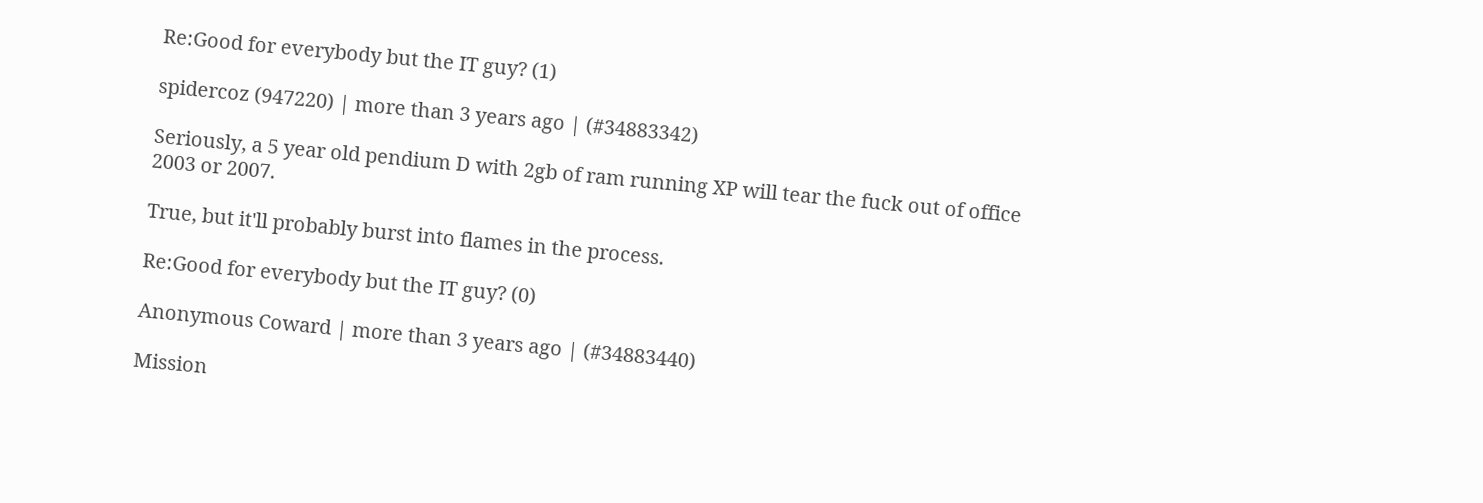Re:Good for everybody but the IT guy? (1)

spidercoz (947220) | more than 3 years ago | (#34883342)

Seriously, a 5 year old pendium D with 2gb of ram running XP will tear the fuck out of office 2003 or 2007.

True, but it'll probably burst into flames in the process.

Re:Good for everybody but the IT guy? (0)

Anonymous Coward | more than 3 years ago | (#34883440)

Mission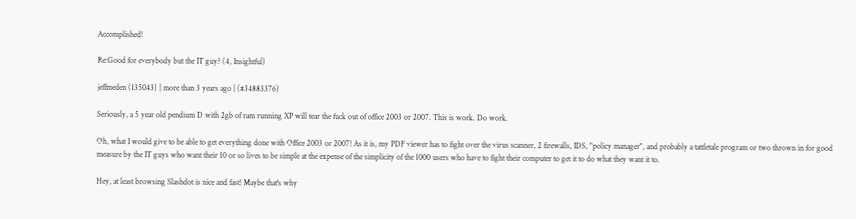Accomplished!

Re:Good for everybody but the IT guy? (4, Insightful)

jeffmeden (135043) | more than 3 years ago | (#34883376)

Seriously, a 5 year old pendium D with 2gb of ram running XP will tear the fuck out of office 2003 or 2007. This is work. Do work.

Oh, what I would give to be able to get everything done with Office 2003 or 2007! As it is, my PDF viewer has to fight over the virus scanner, 2 firewalls, IDS, "policy manager", and probably a tattletale program or two thrown in for good measure by the IT guys who want their 10 or so lives to be simple at the expense of the simplicity of the 1000 users who have to fight their computer to get it to do what they want it to.

Hey, at least browsing Slashdot is nice and fast! Maybe that's why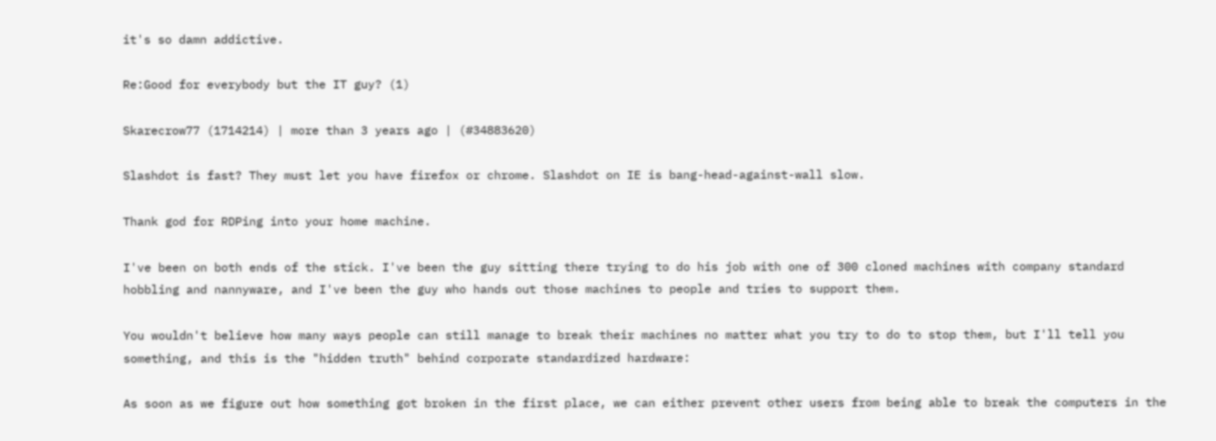it's so damn addictive.

Re:Good for everybody but the IT guy? (1)

Skarecrow77 (1714214) | more than 3 years ago | (#34883620)

Slashdot is fast? They must let you have firefox or chrome. Slashdot on IE is bang-head-against-wall slow.

Thank god for RDPing into your home machine.

I've been on both ends of the stick. I've been the guy sitting there trying to do his job with one of 300 cloned machines with company standard hobbling and nannyware, and I've been the guy who hands out those machines to people and tries to support them.

You wouldn't believe how many ways people can still manage to break their machines no matter what you try to do to stop them, but I'll tell you something, and this is the "hidden truth" behind corporate standardized hardware:

As soon as we figure out how something got broken in the first place, we can either prevent other users from being able to break the computers in the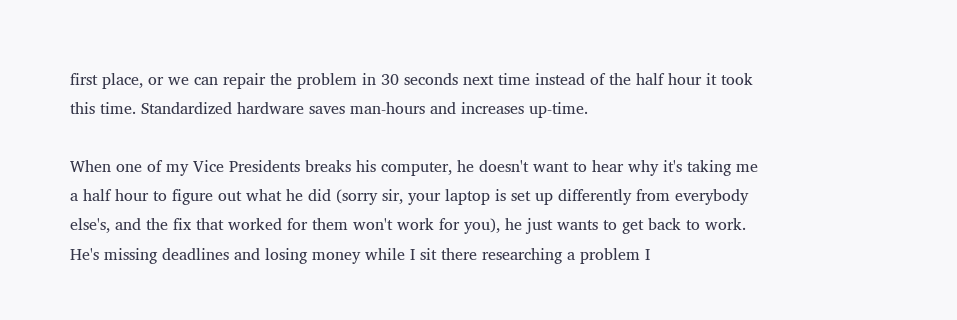first place, or we can repair the problem in 30 seconds next time instead of the half hour it took this time. Standardized hardware saves man-hours and increases up-time.

When one of my Vice Presidents breaks his computer, he doesn't want to hear why it's taking me a half hour to figure out what he did (sorry sir, your laptop is set up differently from everybody else's, and the fix that worked for them won't work for you), he just wants to get back to work. He's missing deadlines and losing money while I sit there researching a problem I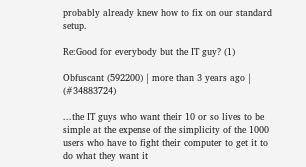probably already knew how to fix on our standard setup.

Re:Good for everybody but the IT guy? (1)

Obfuscant (592200) | more than 3 years ago | (#34883724)

...the IT guys who want their 10 or so lives to be simple at the expense of the simplicity of the 1000 users who have to fight their computer to get it to do what they want it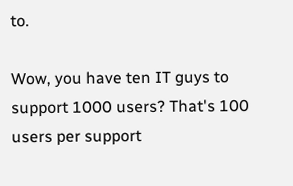to.

Wow, you have ten IT guys to support 1000 users? That's 100 users per support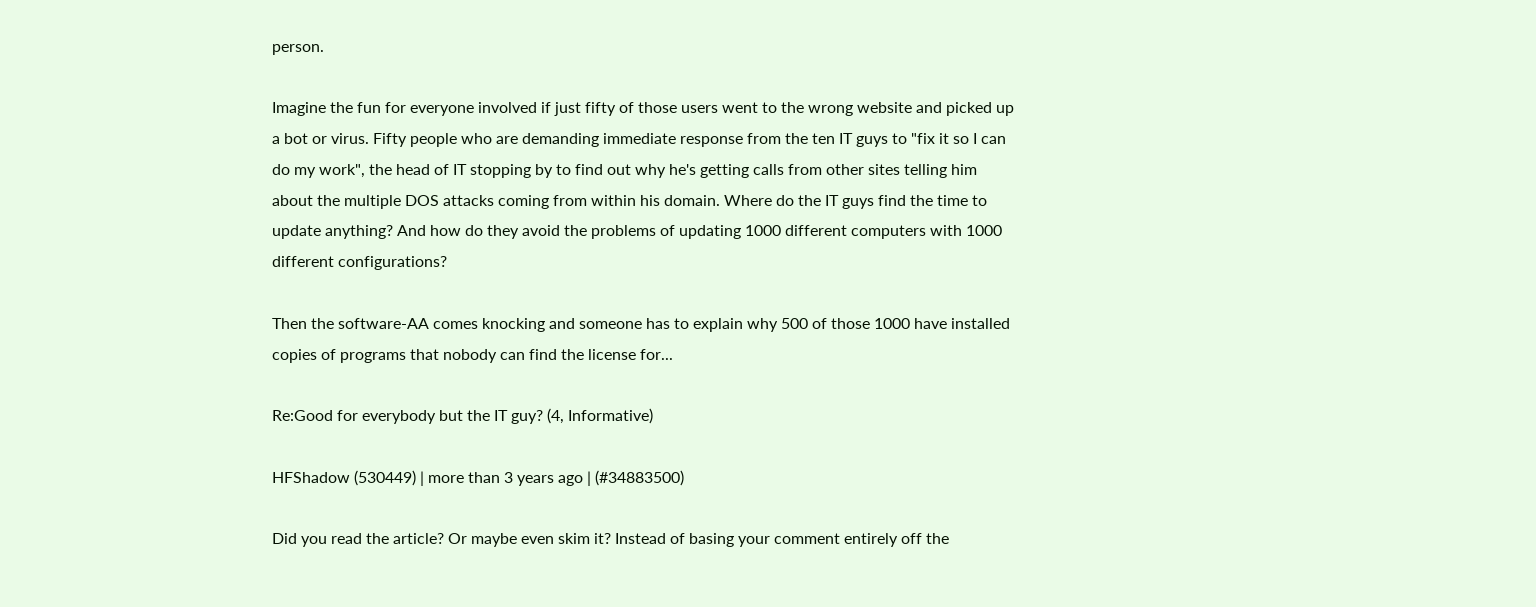person.

Imagine the fun for everyone involved if just fifty of those users went to the wrong website and picked up a bot or virus. Fifty people who are demanding immediate response from the ten IT guys to "fix it so I can do my work", the head of IT stopping by to find out why he's getting calls from other sites telling him about the multiple DOS attacks coming from within his domain. Where do the IT guys find the time to update anything? And how do they avoid the problems of updating 1000 different computers with 1000 different configurations?

Then the software-AA comes knocking and someone has to explain why 500 of those 1000 have installed copies of programs that nobody can find the license for...

Re:Good for everybody but the IT guy? (4, Informative)

HFShadow (530449) | more than 3 years ago | (#34883500)

Did you read the article? Or maybe even skim it? Instead of basing your comment entirely off the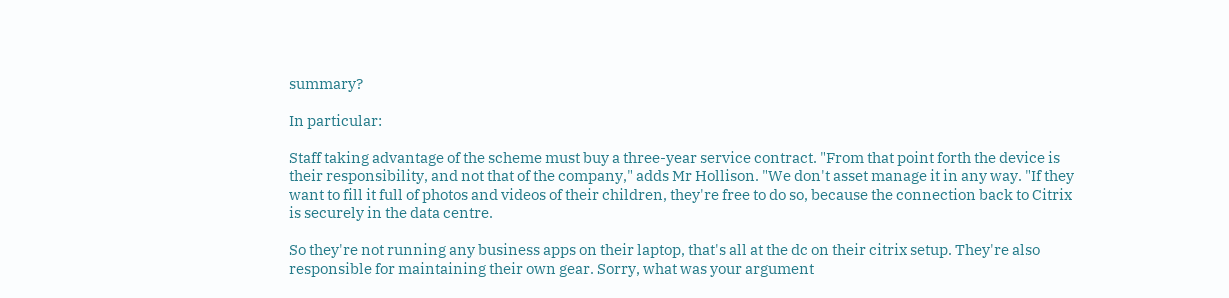summary?

In particular:

Staff taking advantage of the scheme must buy a three-year service contract. "From that point forth the device is their responsibility, and not that of the company," adds Mr Hollison. "We don't asset manage it in any way. "If they want to fill it full of photos and videos of their children, they're free to do so, because the connection back to Citrix is securely in the data centre.

So they're not running any business apps on their laptop, that's all at the dc on their citrix setup. They're also responsible for maintaining their own gear. Sorry, what was your argument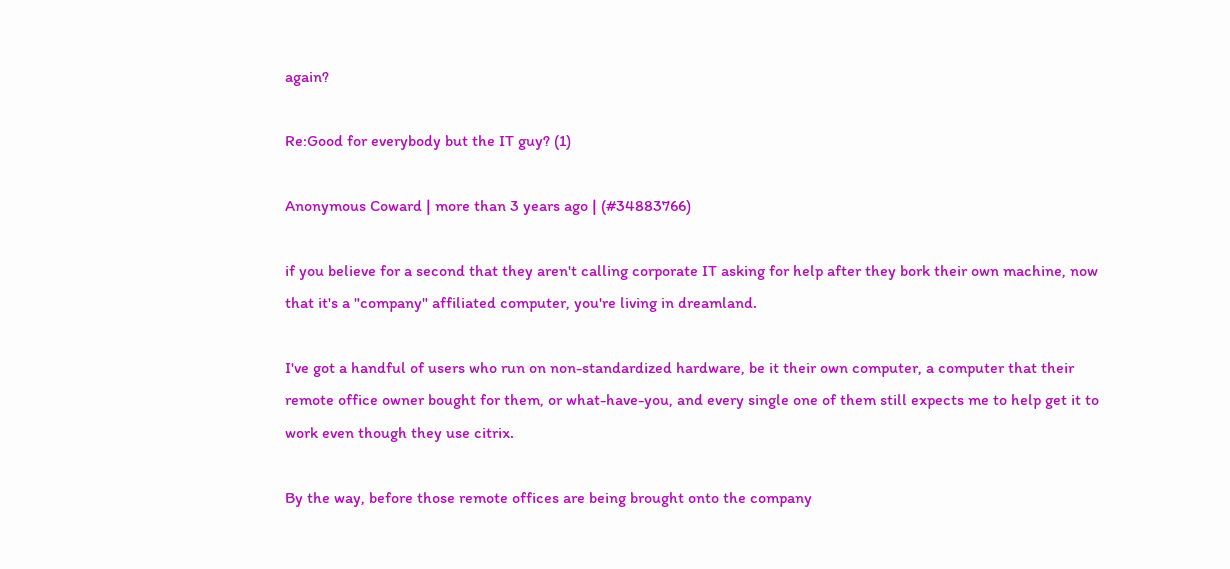again?

Re:Good for everybody but the IT guy? (1)

Anonymous Coward | more than 3 years ago | (#34883766)

if you believe for a second that they aren't calling corporate IT asking for help after they bork their own machine, now that it's a "company" affiliated computer, you're living in dreamland.

I've got a handful of users who run on non-standardized hardware, be it their own computer, a computer that their remote office owner bought for them, or what-have-you, and every single one of them still expects me to help get it to work even though they use citrix.

By the way, before those remote offices are being brought onto the company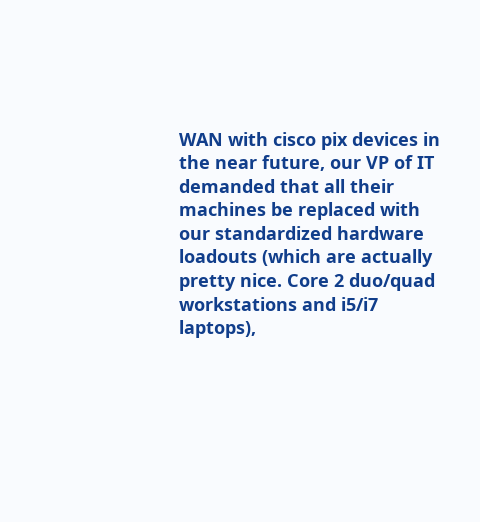WAN with cisco pix devices in the near future, our VP of IT demanded that all their machines be replaced with our standardized hardware loadouts (which are actually pretty nice. Core 2 duo/quad workstations and i5/i7 laptops),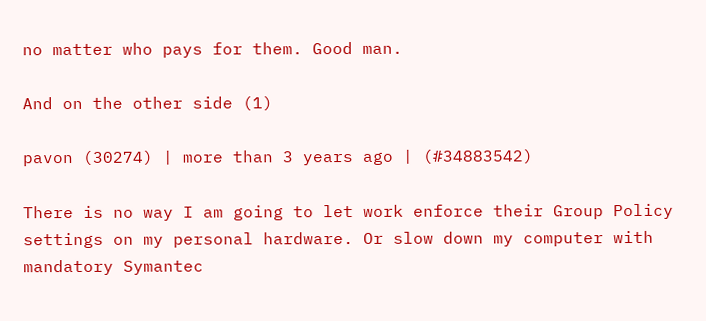no matter who pays for them. Good man.

And on the other side (1)

pavon (30274) | more than 3 years ago | (#34883542)

There is no way I am going to let work enforce their Group Policy settings on my personal hardware. Or slow down my computer with mandatory Symantec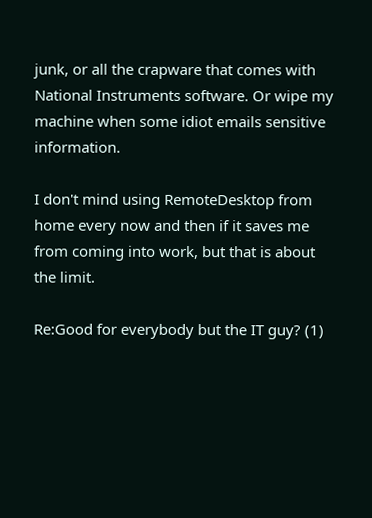junk, or all the crapware that comes with National Instruments software. Or wipe my machine when some idiot emails sensitive information.

I don't mind using RemoteDesktop from home every now and then if it saves me from coming into work, but that is about the limit.

Re:Good for everybody but the IT guy? (1)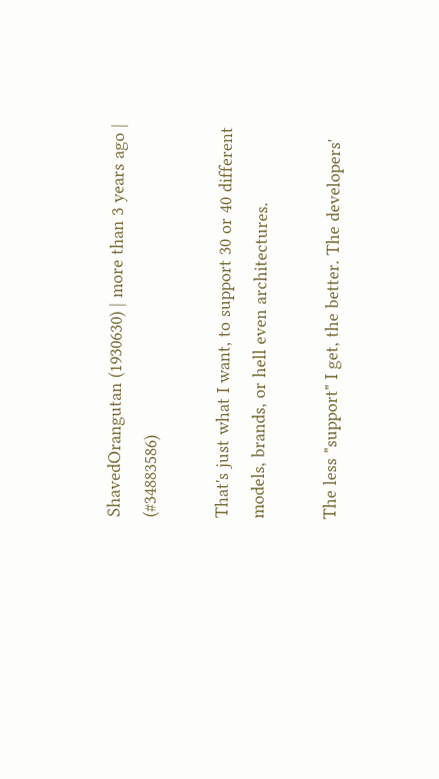ShavedOrangutan (1930630) | more than 3 years ago | (#34883586)

That's just what I want, to support 30 or 40 different models, brands, or hell even architectures.

The less "support" I get, the better. The developers'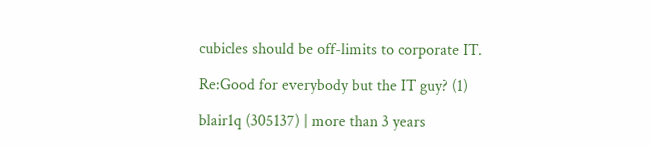cubicles should be off-limits to corporate IT.

Re:Good for everybody but the IT guy? (1)

blair1q (305137) | more than 3 years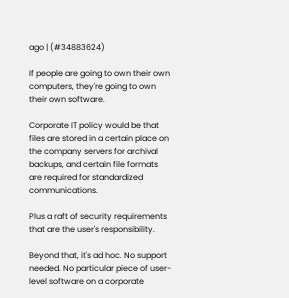ago | (#34883624)

If people are going to own their own computers, they're going to own their own software.

Corporate IT policy would be that files are stored in a certain place on the company servers for archival backups, and certain file formats are required for standardized communications.

Plus a raft of security requirements that are the user's responsibility.

Beyond that, it's ad hoc. No support needed. No particular piece of user-level software on a corporate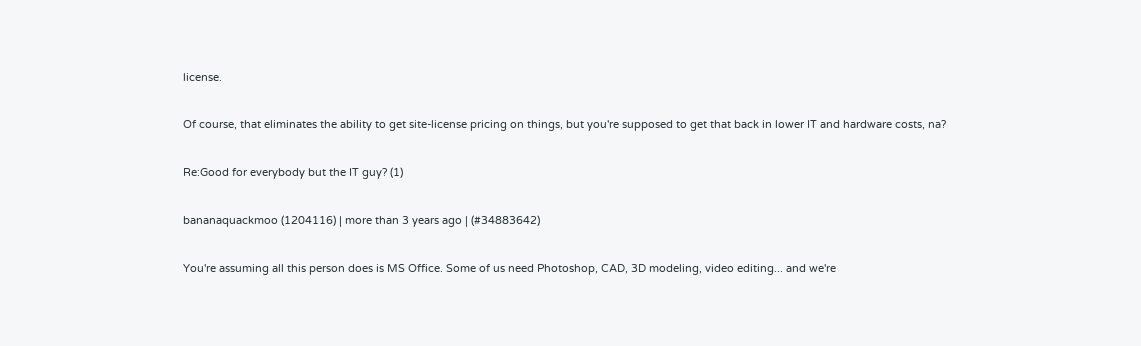license.

Of course, that eliminates the ability to get site-license pricing on things, but you're supposed to get that back in lower IT and hardware costs, na?

Re:Good for everybody but the IT guy? (1)

bananaquackmoo (1204116) | more than 3 years ago | (#34883642)

You're assuming all this person does is MS Office. Some of us need Photoshop, CAD, 3D modeling, video editing... and we're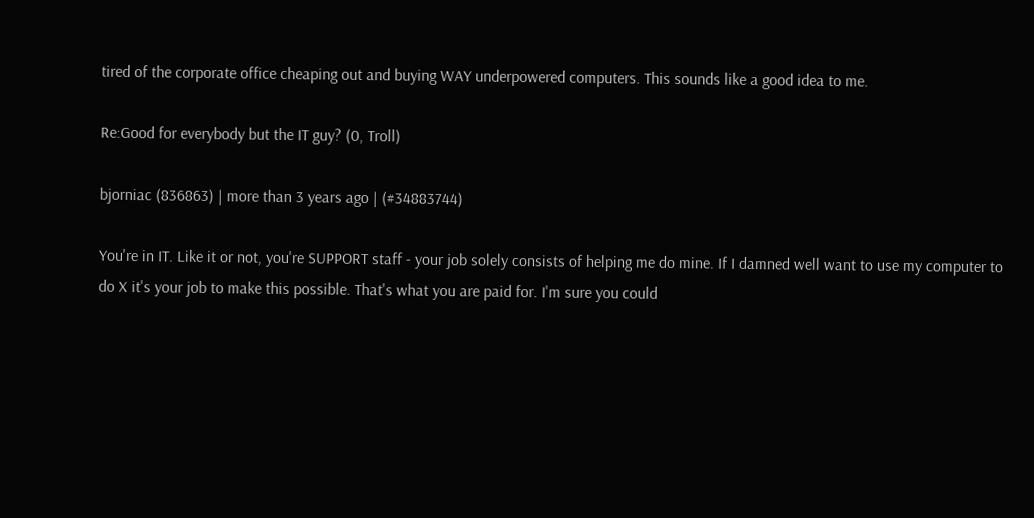tired of the corporate office cheaping out and buying WAY underpowered computers. This sounds like a good idea to me.

Re:Good for everybody but the IT guy? (0, Troll)

bjorniac (836863) | more than 3 years ago | (#34883744)

You're in IT. Like it or not, you're SUPPORT staff - your job solely consists of helping me do mine. If I damned well want to use my computer to do X it's your job to make this possible. That's what you are paid for. I'm sure you could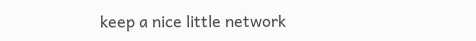keep a nice little network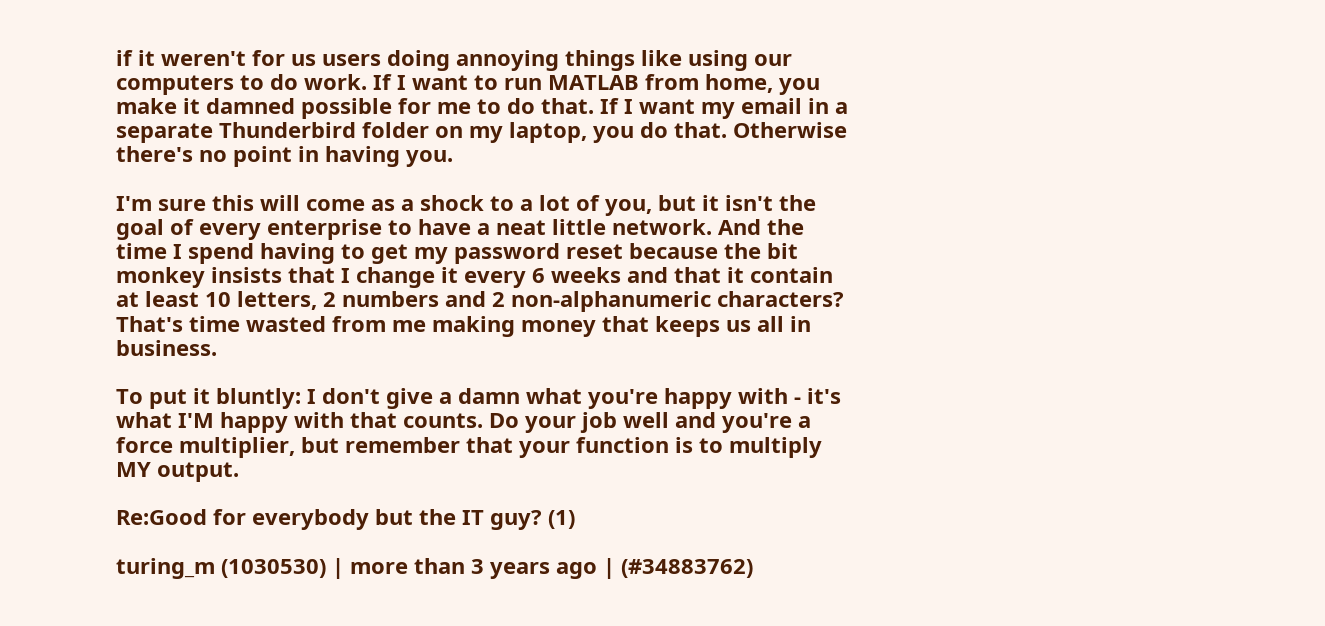if it weren't for us users doing annoying things like using our computers to do work. If I want to run MATLAB from home, you make it damned possible for me to do that. If I want my email in a separate Thunderbird folder on my laptop, you do that. Otherwise there's no point in having you.

I'm sure this will come as a shock to a lot of you, but it isn't the goal of every enterprise to have a neat little network. And the time I spend having to get my password reset because the bit monkey insists that I change it every 6 weeks and that it contain at least 10 letters, 2 numbers and 2 non-alphanumeric characters? That's time wasted from me making money that keeps us all in business.

To put it bluntly: I don't give a damn what you're happy with - it's what I'M happy with that counts. Do your job well and you're a force multiplier, but remember that your function is to multiply MY output.

Re:Good for everybody but the IT guy? (1)

turing_m (1030530) | more than 3 years ago | (#34883762)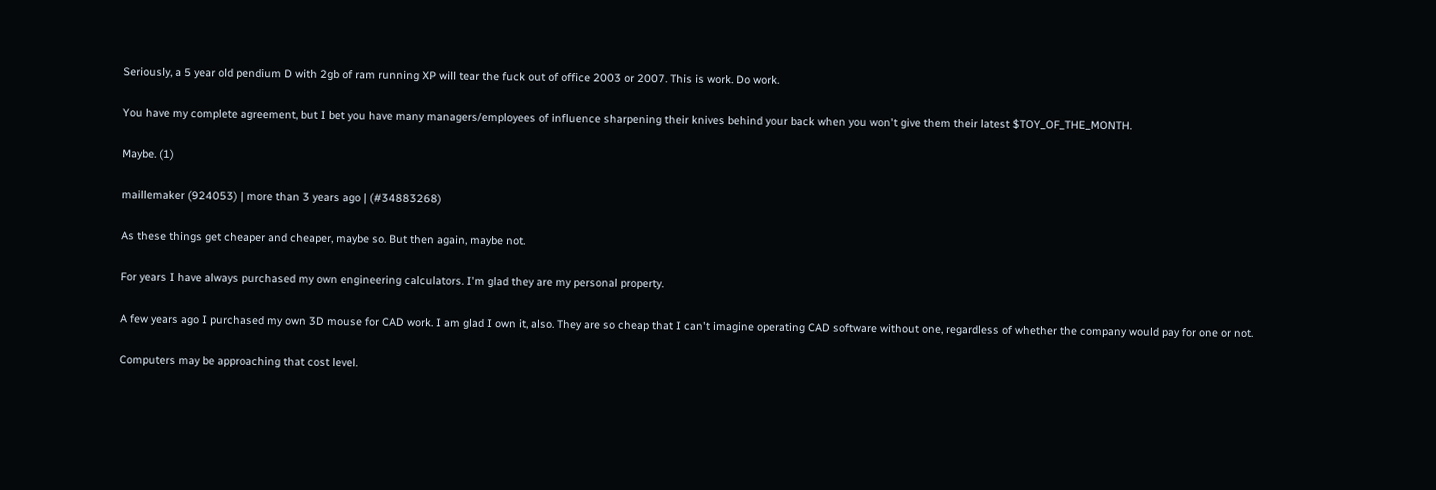Seriously, a 5 year old pendium D with 2gb of ram running XP will tear the fuck out of office 2003 or 2007. This is work. Do work.

You have my complete agreement, but I bet you have many managers/employees of influence sharpening their knives behind your back when you won't give them their latest $TOY_OF_THE_MONTH.

Maybe. (1)

maillemaker (924053) | more than 3 years ago | (#34883268)

As these things get cheaper and cheaper, maybe so. But then again, maybe not.

For years I have always purchased my own engineering calculators. I'm glad they are my personal property.

A few years ago I purchased my own 3D mouse for CAD work. I am glad I own it, also. They are so cheap that I can't imagine operating CAD software without one, regardless of whether the company would pay for one or not.

Computers may be approaching that cost level.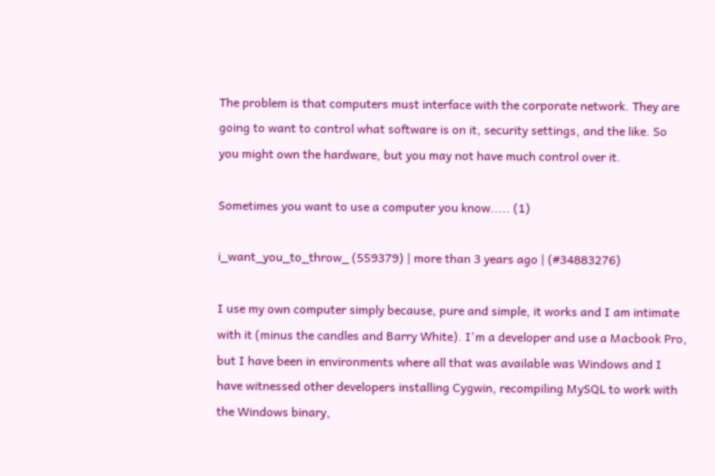The problem is that computers must interface with the corporate network. They are going to want to control what software is on it, security settings, and the like. So you might own the hardware, but you may not have much control over it.

Sometimes you want to use a computer you know..... (1)

i_want_you_to_throw_ (559379) | more than 3 years ago | (#34883276)

I use my own computer simply because, pure and simple, it works and I am intimate with it (minus the candles and Barry White). I'm a developer and use a Macbook Pro, but I have been in environments where all that was available was Windows and I have witnessed other developers installing Cygwin, recompiling MySQL to work with the Windows binary,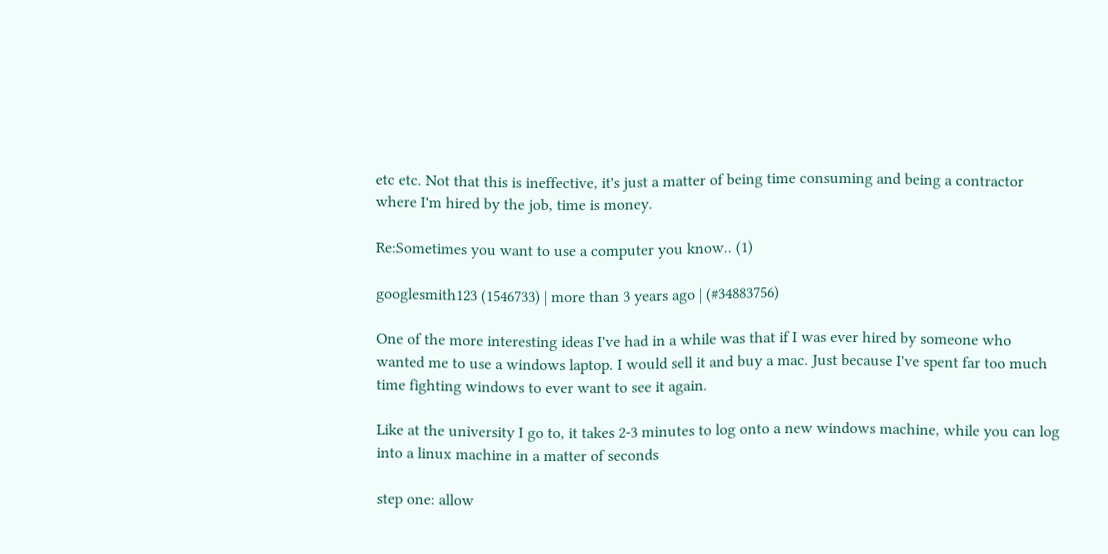etc etc. Not that this is ineffective, it's just a matter of being time consuming and being a contractor where I'm hired by the job, time is money.

Re:Sometimes you want to use a computer you know.. (1)

googlesmith123 (1546733) | more than 3 years ago | (#34883756)

One of the more interesting ideas I've had in a while was that if I was ever hired by someone who wanted me to use a windows laptop. I would sell it and buy a mac. Just because I've spent far too much time fighting windows to ever want to see it again.

Like at the university I go to, it takes 2-3 minutes to log onto a new windows machine, while you can log into a linux machine in a matter of seconds

step one: allow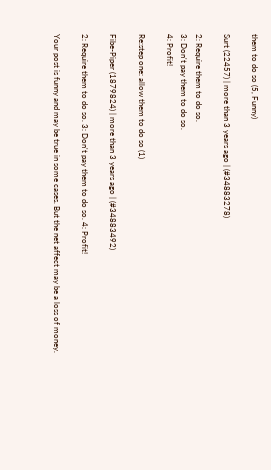them to do so (5, Funny)

Surt (22457) | more than 3 years ago | (#34883278)

2: Require them to do so.
3: Don't pay them to do so.
4: Profit!

Re:step one: allow them to do so (1)

Fibe-Piper (1879824) | more than 3 years ago | (#34883492)

2: Require them to do so. 3: Don't pay them to do so. 4: Profit!

Your post is funny and may be true in some cases. But the net affect may be a loss of money.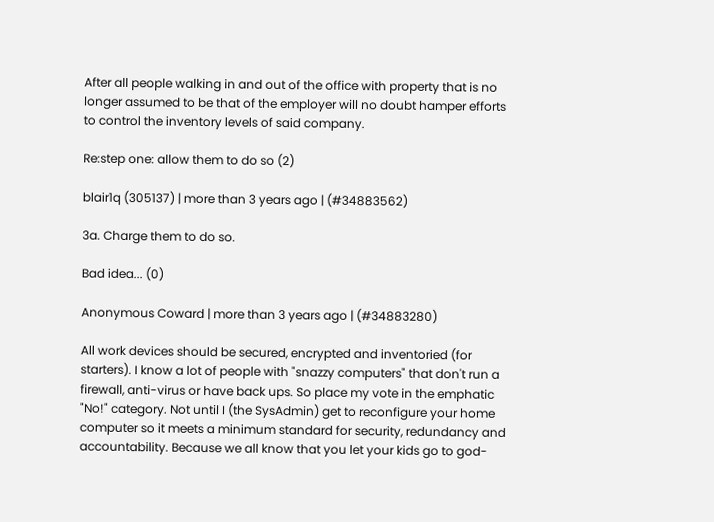After all people walking in and out of the office with property that is no longer assumed to be that of the employer will no doubt hamper efforts to control the inventory levels of said company.

Re:step one: allow them to do so (2)

blair1q (305137) | more than 3 years ago | (#34883562)

3a. Charge them to do so.

Bad idea... (0)

Anonymous Coward | more than 3 years ago | (#34883280)

All work devices should be secured, encrypted and inventoried (for starters). I know a lot of people with "snazzy computers" that don't run a firewall, anti-virus or have back ups. So place my vote in the emphatic "No!" category. Not until I (the SysAdmin) get to reconfigure your home computer so it meets a minimum standard for security, redundancy and accountability. Because we all know that you let your kids go to god-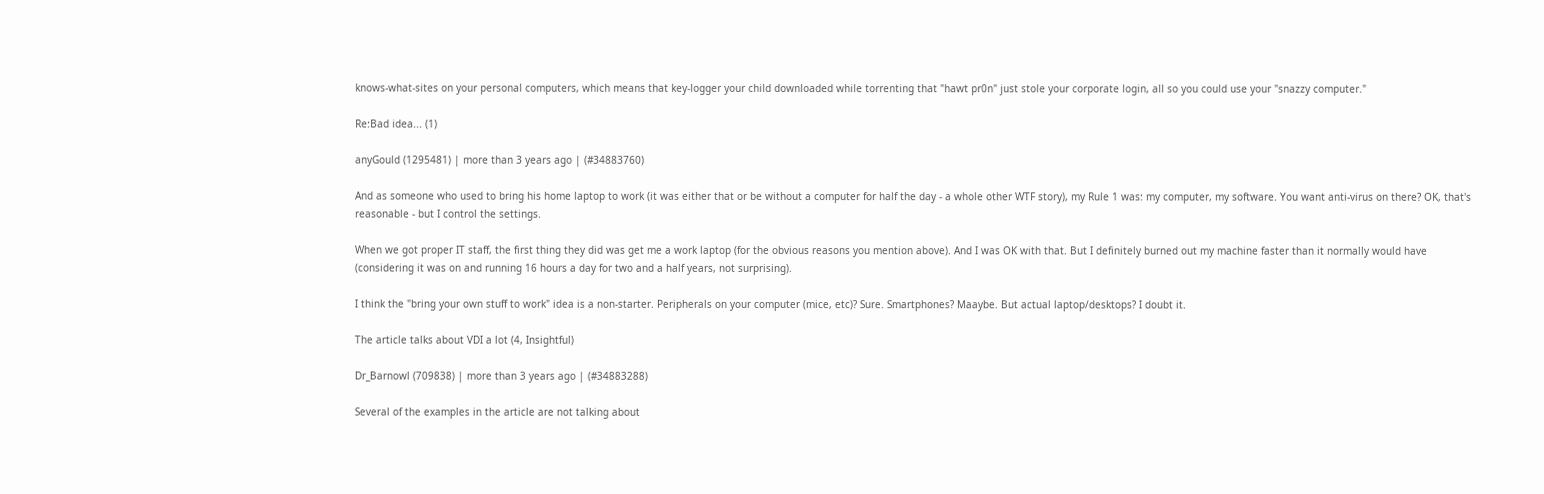knows-what-sites on your personal computers, which means that key-logger your child downloaded while torrenting that "hawt pr0n" just stole your corporate login, all so you could use your "snazzy computer."

Re:Bad idea... (1)

anyGould (1295481) | more than 3 years ago | (#34883760)

And as someone who used to bring his home laptop to work (it was either that or be without a computer for half the day - a whole other WTF story), my Rule 1 was: my computer, my software. You want anti-virus on there? OK, that's reasonable - but I control the settings.

When we got proper IT staff, the first thing they did was get me a work laptop (for the obvious reasons you mention above). And I was OK with that. But I definitely burned out my machine faster than it normally would have (considering it was on and running 16 hours a day for two and a half years, not surprising).

I think the "bring your own stuff to work" idea is a non-starter. Peripherals on your computer (mice, etc)? Sure. Smartphones? Maaybe. But actual laptop/desktops? I doubt it.

The article talks about VDI a lot (4, Insightful)

Dr_Barnowl (709838) | more than 3 years ago | (#34883288)

Several of the examples in the article are not talking about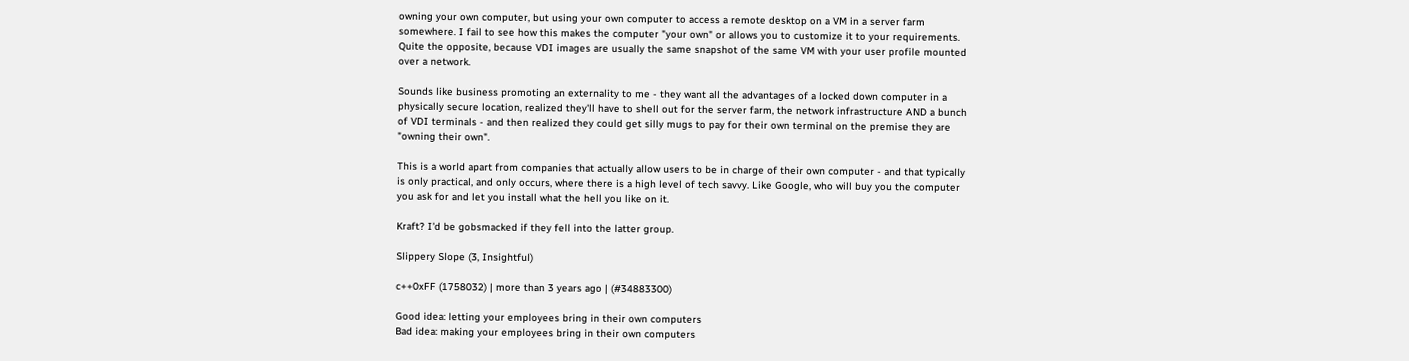owning your own computer, but using your own computer to access a remote desktop on a VM in a server farm somewhere. I fail to see how this makes the computer "your own" or allows you to customize it to your requirements. Quite the opposite, because VDI images are usually the same snapshot of the same VM with your user profile mounted over a network.

Sounds like business promoting an externality to me - they want all the advantages of a locked down computer in a physically secure location, realized they'll have to shell out for the server farm, the network infrastructure AND a bunch of VDI terminals - and then realized they could get silly mugs to pay for their own terminal on the premise they are "owning their own".

This is a world apart from companies that actually allow users to be in charge of their own computer - and that typically is only practical, and only occurs, where there is a high level of tech savvy. Like Google, who will buy you the computer you ask for and let you install what the hell you like on it.

Kraft? I'd be gobsmacked if they fell into the latter group.

Slippery Slope (3, Insightful)

c++0xFF (1758032) | more than 3 years ago | (#34883300)

Good idea: letting your employees bring in their own computers
Bad idea: making your employees bring in their own computers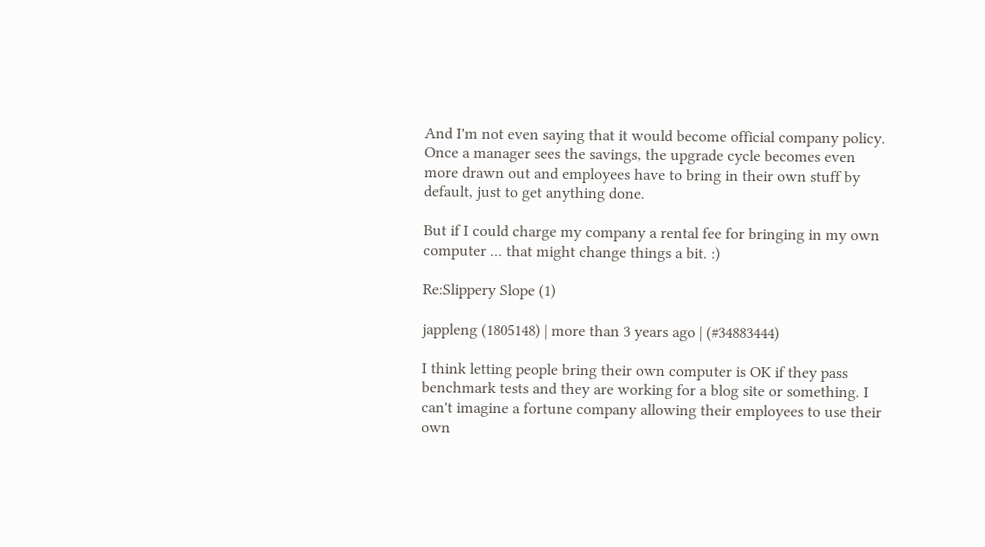And I'm not even saying that it would become official company policy. Once a manager sees the savings, the upgrade cycle becomes even more drawn out and employees have to bring in their own stuff by default, just to get anything done.

But if I could charge my company a rental fee for bringing in my own computer ... that might change things a bit. :)

Re:Slippery Slope (1)

jappleng (1805148) | more than 3 years ago | (#34883444)

I think letting people bring their own computer is OK if they pass benchmark tests and they are working for a blog site or something. I can't imagine a fortune company allowing their employees to use their own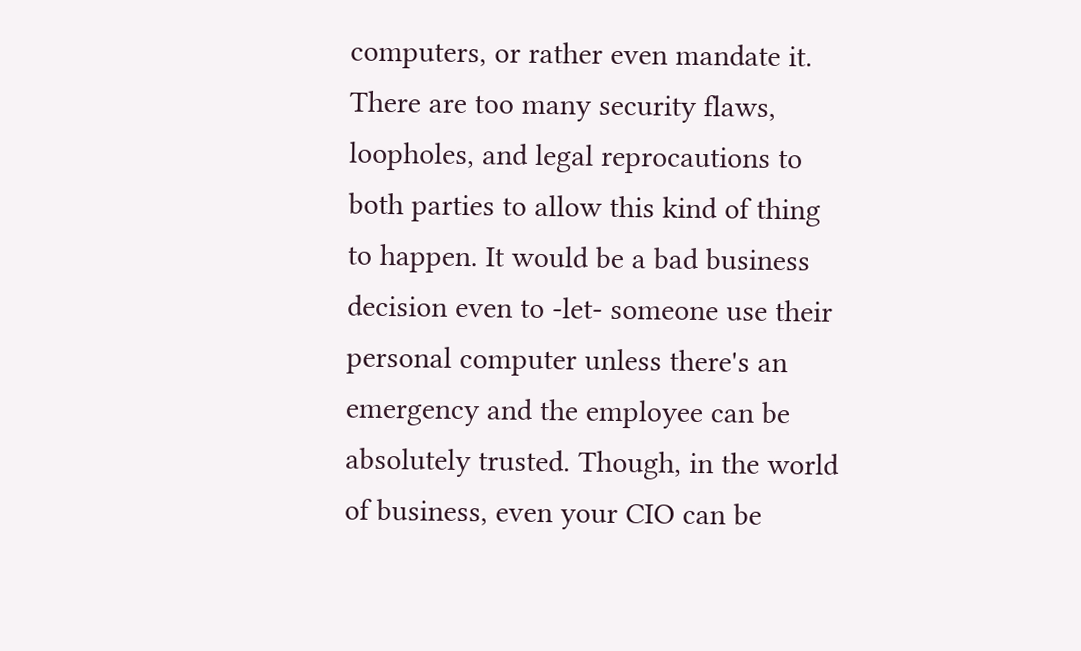computers, or rather even mandate it. There are too many security flaws, loopholes, and legal reprocautions to both parties to allow this kind of thing to happen. It would be a bad business decision even to -let- someone use their personal computer unless there's an emergency and the employee can be absolutely trusted. Though, in the world of business, even your CIO can be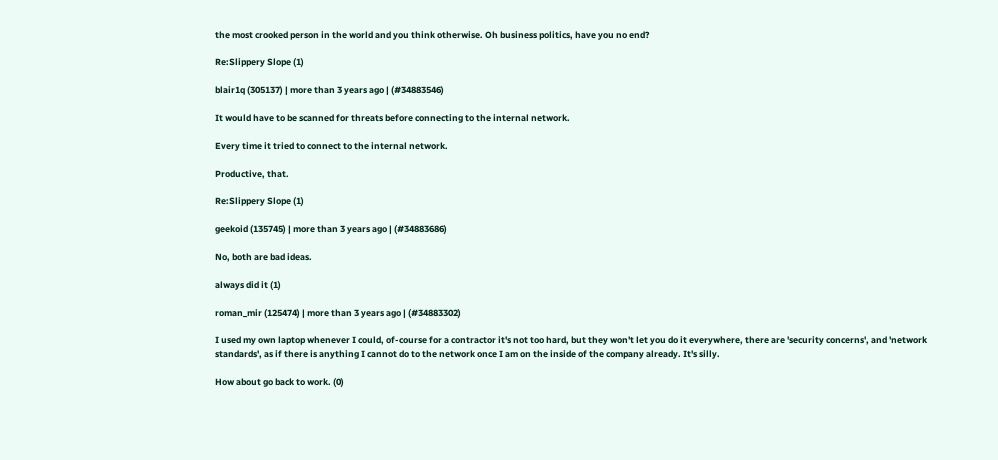the most crooked person in the world and you think otherwise. Oh business politics, have you no end?

Re:Slippery Slope (1)

blair1q (305137) | more than 3 years ago | (#34883546)

It would have to be scanned for threats before connecting to the internal network.

Every time it tried to connect to the internal network.

Productive, that.

Re:Slippery Slope (1)

geekoid (135745) | more than 3 years ago | (#34883686)

No, both are bad ideas.

always did it (1)

roman_mir (125474) | more than 3 years ago | (#34883302)

I used my own laptop whenever I could, of-course for a contractor it's not too hard, but they won't let you do it everywhere, there are 'security concerns', and 'network standards', as if there is anything I cannot do to the network once I am on the inside of the company already. It's silly.

How about go back to work. (0)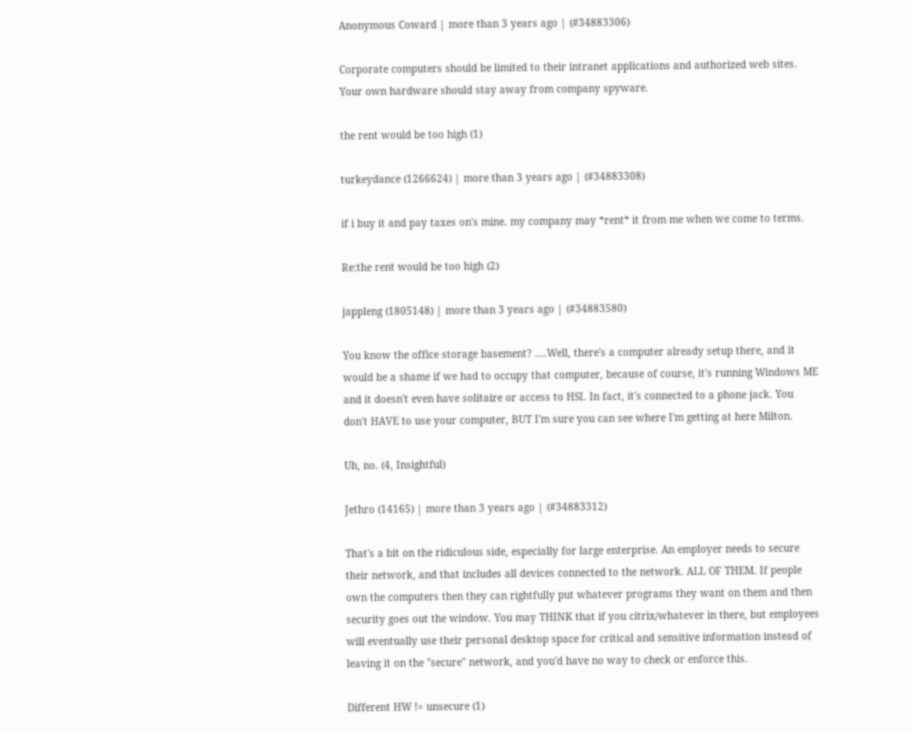Anonymous Coward | more than 3 years ago | (#34883306)

Corporate computers should be limited to their intranet applications and authorized web sites. Your own hardware should stay away from company spyware.

the rent would be too high (1)

turkeydance (1266624) | more than 3 years ago | (#34883308)

if i buy it and pay taxes on's mine. my company may *rent* it from me when we come to terms.

Re:the rent would be too high (2)

jappleng (1805148) | more than 3 years ago | (#34883580)

You know the office storage basement? ....Well, there's a computer already setup there, and it would be a shame if we had to occupy that computer, because of course, it's running Windows ME and it doesn't even have solitaire or access to HSI. In fact, it's connected to a phone jack. You don't HAVE to use your computer, BUT I'm sure you can see where I'm getting at here Milton.

Uh, no. (4, Insightful)

Jethro (14165) | more than 3 years ago | (#34883312)

That's a bit on the ridiculous side, especially for large enterprise. An employer needs to secure their network, and that includes all devices connected to the network. ALL OF THEM. If people own the computers then they can rightfully put whatever programs they want on them and then security goes out the window. You may THINK that if you citrix/whatever in there, but employees will eventually use their personal desktop space for critical and sensitive information instead of leaving it on the "secure" network, and you'd have no way to check or enforce this.

Different HW != unsecure (1)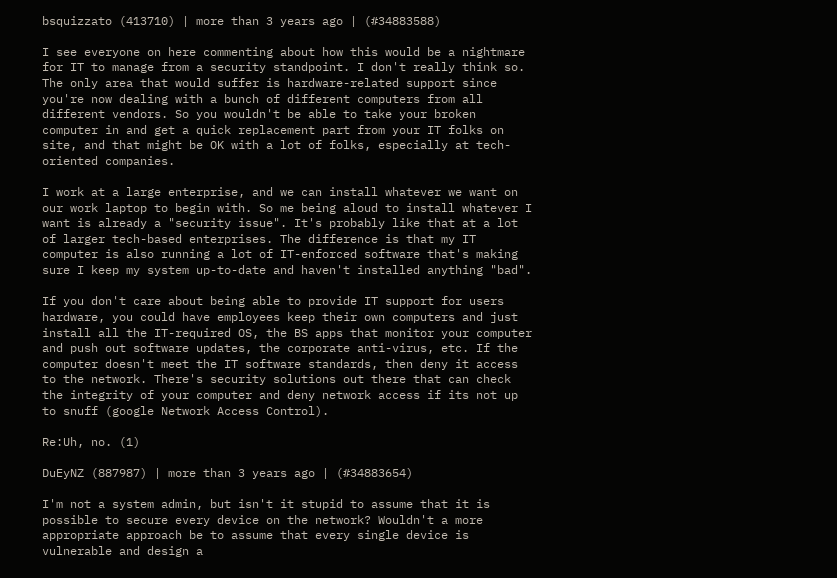bsquizzato (413710) | more than 3 years ago | (#34883588)

I see everyone on here commenting about how this would be a nightmare for IT to manage from a security standpoint. I don't really think so. The only area that would suffer is hardware-related support since you're now dealing with a bunch of different computers from all different vendors. So you wouldn't be able to take your broken computer in and get a quick replacement part from your IT folks on site, and that might be OK with a lot of folks, especially at tech-oriented companies.

I work at a large enterprise, and we can install whatever we want on our work laptop to begin with. So me being aloud to install whatever I want is already a "security issue". It's probably like that at a lot of larger tech-based enterprises. The difference is that my IT computer is also running a lot of IT-enforced software that's making sure I keep my system up-to-date and haven't installed anything "bad".

If you don't care about being able to provide IT support for users hardware, you could have employees keep their own computers and just install all the IT-required OS, the BS apps that monitor your computer and push out software updates, the corporate anti-virus, etc. If the computer doesn't meet the IT software standards, then deny it access to the network. There's security solutions out there that can check the integrity of your computer and deny network access if its not up to snuff (google Network Access Control).

Re:Uh, no. (1)

DuEyNZ (887987) | more than 3 years ago | (#34883654)

I'm not a system admin, but isn't it stupid to assume that it is possible to secure every device on the network? Wouldn't a more appropriate approach be to assume that every single device is vulnerable and design a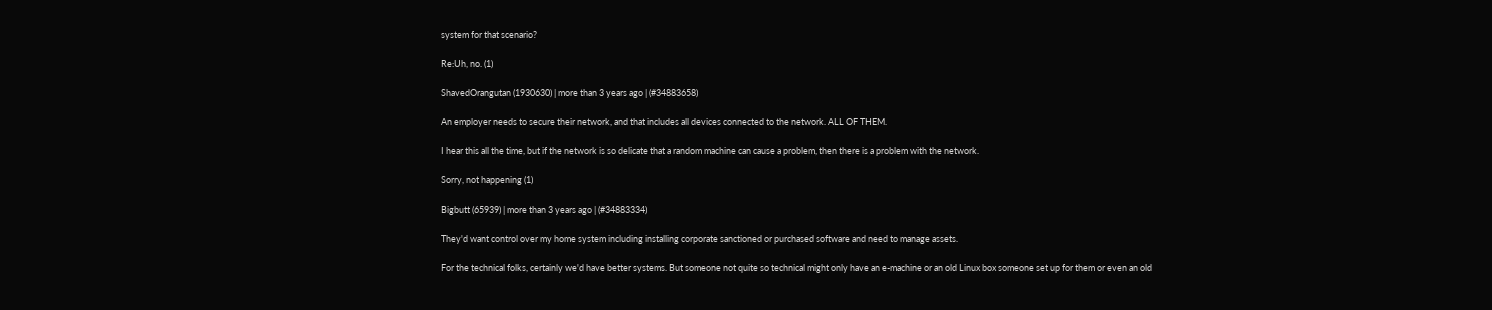system for that scenario?

Re:Uh, no. (1)

ShavedOrangutan (1930630) | more than 3 years ago | (#34883658)

An employer needs to secure their network, and that includes all devices connected to the network. ALL OF THEM.

I hear this all the time, but if the network is so delicate that a random machine can cause a problem, then there is a problem with the network.

Sorry, not happening (1)

Bigbutt (65939) | more than 3 years ago | (#34883334)

They'd want control over my home system including installing corporate sanctioned or purchased software and need to manage assets.

For the technical folks, certainly we'd have better systems. But someone not quite so technical might only have an e-machine or an old Linux box someone set up for them or even an old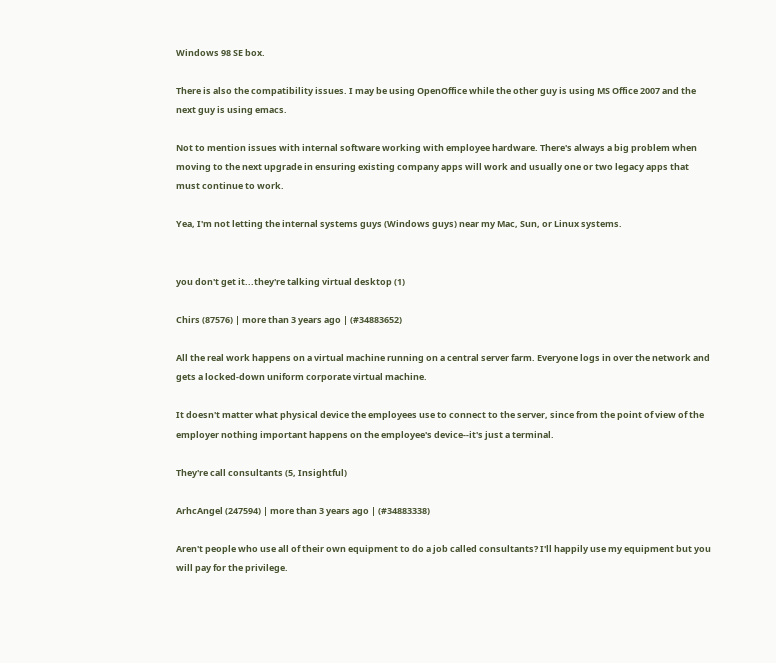Windows 98 SE box.

There is also the compatibility issues. I may be using OpenOffice while the other guy is using MS Office 2007 and the next guy is using emacs.

Not to mention issues with internal software working with employee hardware. There's always a big problem when moving to the next upgrade in ensuring existing company apps will work and usually one or two legacy apps that must continue to work.

Yea, I'm not letting the internal systems guys (Windows guys) near my Mac, Sun, or Linux systems.


you don't get it...they're talking virtual desktop (1)

Chirs (87576) | more than 3 years ago | (#34883652)

All the real work happens on a virtual machine running on a central server farm. Everyone logs in over the network and gets a locked-down uniform corporate virtual machine.

It doesn't matter what physical device the employees use to connect to the server, since from the point of view of the employer nothing important happens on the employee's device--it's just a terminal.

They're call consultants (5, Insightful)

ArhcAngel (247594) | more than 3 years ago | (#34883338)

Aren't people who use all of their own equipment to do a job called consultants? I'll happily use my equipment but you will pay for the privilege.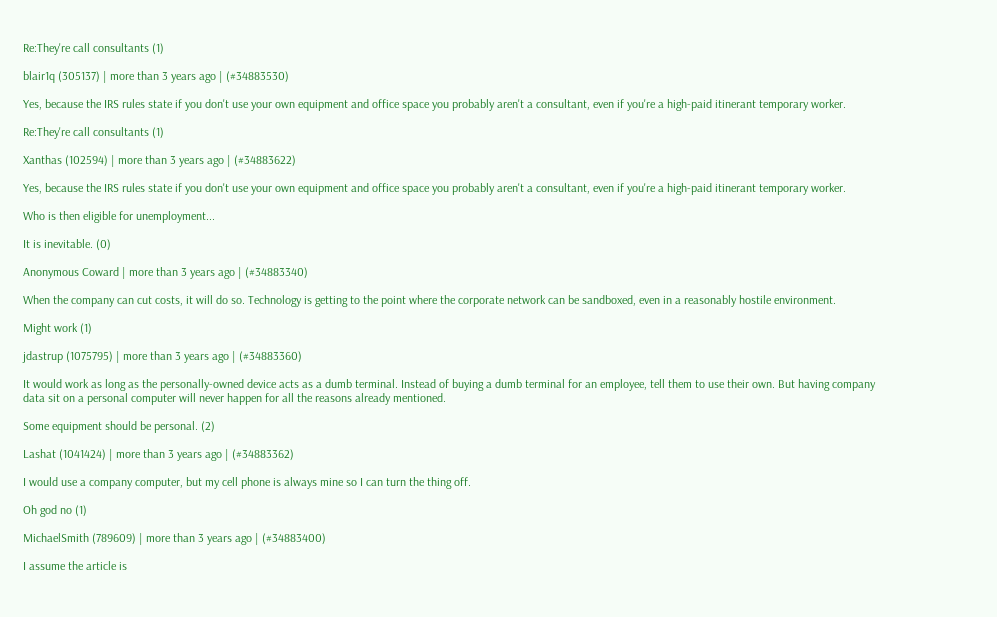Re:They're call consultants (1)

blair1q (305137) | more than 3 years ago | (#34883530)

Yes, because the IRS rules state if you don't use your own equipment and office space you probably aren't a consultant, even if you're a high-paid itinerant temporary worker.

Re:They're call consultants (1)

Xanthas (102594) | more than 3 years ago | (#34883622)

Yes, because the IRS rules state if you don't use your own equipment and office space you probably aren't a consultant, even if you're a high-paid itinerant temporary worker.

Who is then eligible for unemployment...

It is inevitable. (0)

Anonymous Coward | more than 3 years ago | (#34883340)

When the company can cut costs, it will do so. Technology is getting to the point where the corporate network can be sandboxed, even in a reasonably hostile environment.

Might work (1)

jdastrup (1075795) | more than 3 years ago | (#34883360)

It would work as long as the personally-owned device acts as a dumb terminal. Instead of buying a dumb terminal for an employee, tell them to use their own. But having company data sit on a personal computer will never happen for all the reasons already mentioned.

Some equipment should be personal. (2)

Lashat (1041424) | more than 3 years ago | (#34883362)

I would use a company computer, but my cell phone is always mine so I can turn the thing off.

Oh god no (1)

MichaelSmith (789609) | more than 3 years ago | (#34883400)

I assume the article is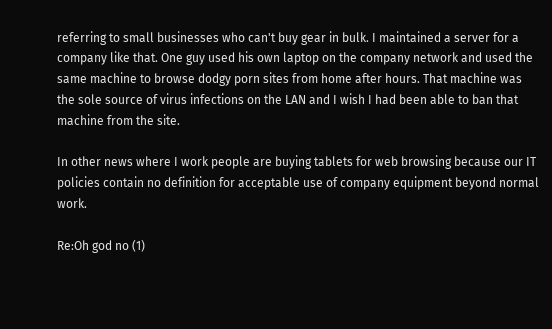referring to small businesses who can't buy gear in bulk. I maintained a server for a company like that. One guy used his own laptop on the company network and used the same machine to browse dodgy porn sites from home after hours. That machine was the sole source of virus infections on the LAN and I wish I had been able to ban that machine from the site.

In other news where I work people are buying tablets for web browsing because our IT policies contain no definition for acceptable use of company equipment beyond normal work.

Re:Oh god no (1)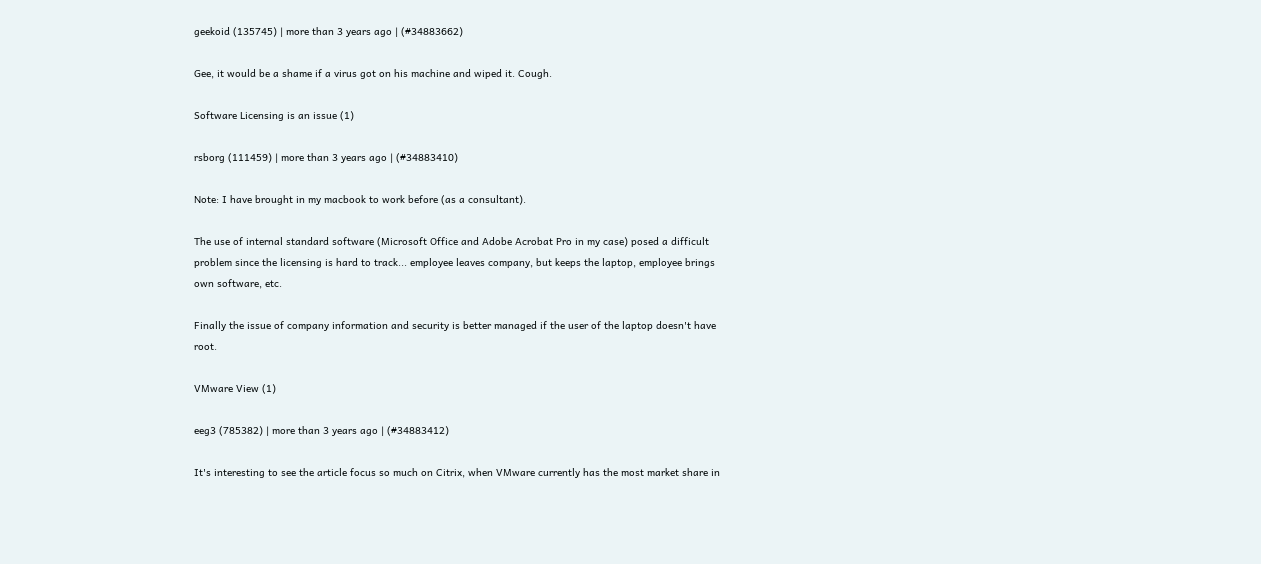geekoid (135745) | more than 3 years ago | (#34883662)

Gee, it would be a shame if a virus got on his machine and wiped it. Cough.

Software Licensing is an issue (1)

rsborg (111459) | more than 3 years ago | (#34883410)

Note: I have brought in my macbook to work before (as a consultant).

The use of internal standard software (Microsoft Office and Adobe Acrobat Pro in my case) posed a difficult problem since the licensing is hard to track... employee leaves company, but keeps the laptop, employee brings own software, etc.

Finally the issue of company information and security is better managed if the user of the laptop doesn't have root.

VMware View (1)

eeg3 (785382) | more than 3 years ago | (#34883412)

It's interesting to see the article focus so much on Citrix, when VMware currently has the most market share in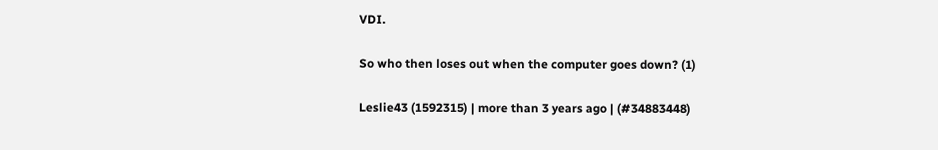VDI.

So who then loses out when the computer goes down? (1)

Leslie43 (1592315) | more than 3 years ago | (#34883448)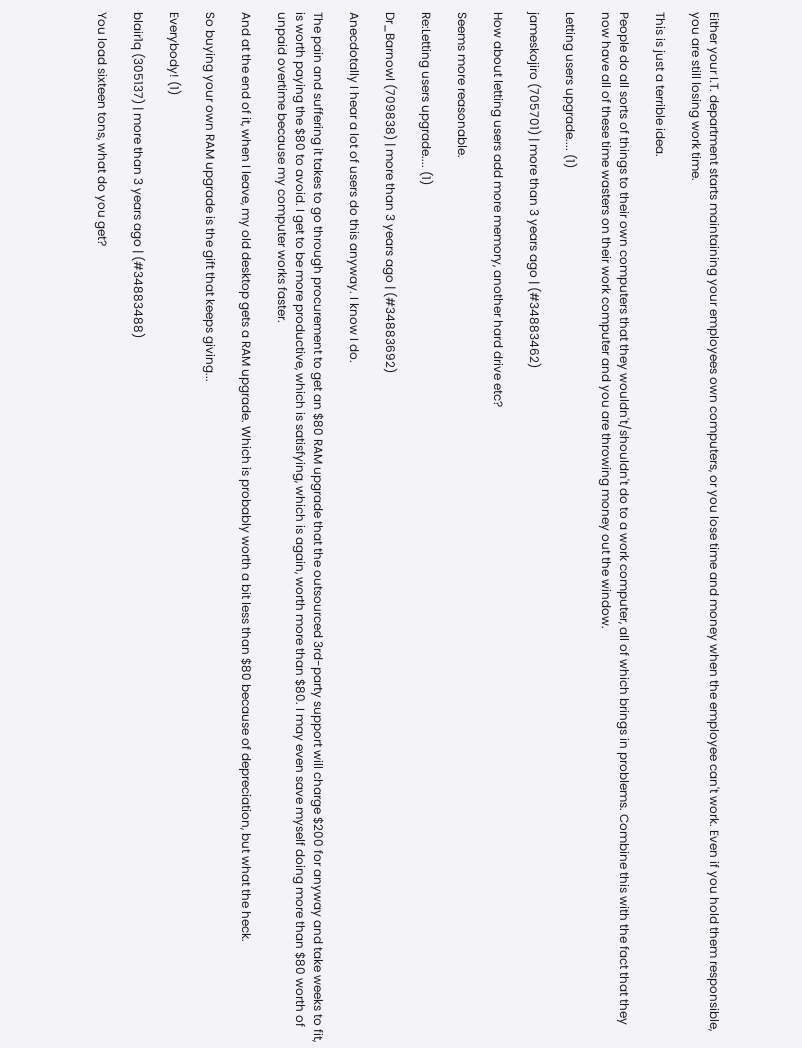Either your I.T. department starts maintaining your employees own computers, or you lose time and money when the employee can't work. Even if you hold them responsible, you are still losing work time.

This is just a terrible idea.

People do all sorts of things to their own computers that they wouldn't/shouldn't do to a work computer, all of which brings in problems. Combine this with the fact that they now have all of these time wasters on their work computer and you are throwing money out the window.

Letting users upgrade.... (1)

jameskojiro (705701) | more than 3 years ago | (#34883462)

How about letting users add more memory, another hard drive etc?

Seems more reasonable.

Re:Letting users upgrade.... (1)

Dr_Barnowl (709838) | more than 3 years ago | (#34883692)

Anecdotally I hear a lot of users do this anyway. I know I do.

The pain and suffering it takes to go through procurement to get an $80 RAM upgrade that the outsourced 3rd-party support will charge $200 for anyway and take weeks to fit, is worth paying the $80 to avoid. I get to be more productive, which is satisfying, which is again, worth more than $80. I may even save myself doing more than $80 worth of unpaid overtime because my computer works faster.

And at the end of it, when I leave, my old desktop gets a RAM upgrade. Which is probably worth a bit less than $80 because of depreciation, but what the heck.

So buying your own RAM upgrade is the gift that keeps giving...

Everybody! (1)

blair1q (305137) | more than 3 years ago | (#34883488)

You load sixteen tons, what do you get?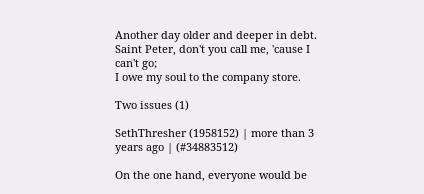Another day older and deeper in debt.
Saint Peter, don't you call me, 'cause I can't go;
I owe my soul to the company store.

Two issues (1)

SethThresher (1958152) | more than 3 years ago | (#34883512)

On the one hand, everyone would be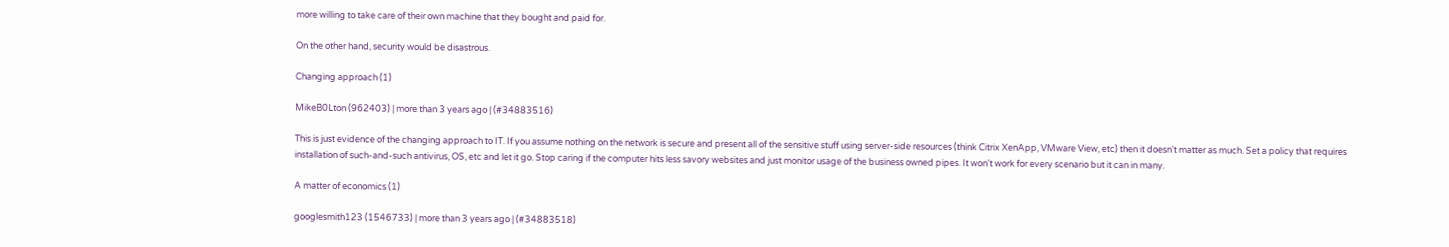more willing to take care of their own machine that they bought and paid for.

On the other hand, security would be disastrous.

Changing approach (1)

MikeB0Lton (962403) | more than 3 years ago | (#34883516)

This is just evidence of the changing approach to IT. If you assume nothing on the network is secure and present all of the sensitive stuff using server-side resources (think Citrix XenApp, VMware View, etc) then it doesn't matter as much. Set a policy that requires installation of such-and-such antivirus, OS, etc and let it go. Stop caring if the computer hits less savory websites and just monitor usage of the business owned pipes. It won't work for every scenario but it can in many.

A matter of economics (1)

googlesmith123 (1546733) | more than 3 years ago | (#34883518)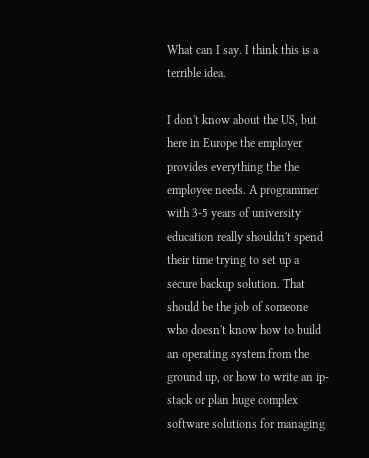What can I say. I think this is a terrible idea.

I don't know about the US, but here in Europe the employer provides everything the the employee needs. A programmer with 3-5 years of university education really shouldn't spend their time trying to set up a secure backup solution. That should be the job of someone who doesn't know how to build an operating system from the ground up, or how to write an ip-stack or plan huge complex software solutions for managing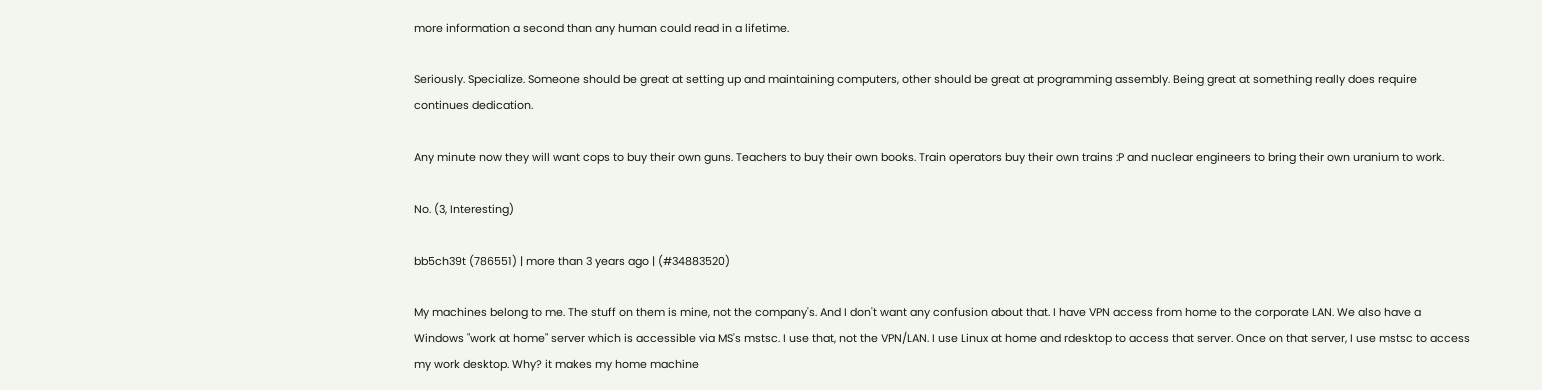more information a second than any human could read in a lifetime.

Seriously. Specialize. Someone should be great at setting up and maintaining computers, other should be great at programming assembly. Being great at something really does require continues dedication.

Any minute now they will want cops to buy their own guns. Teachers to buy their own books. Train operators buy their own trains :P and nuclear engineers to bring their own uranium to work.

No. (3, Interesting)

bb5ch39t (786551) | more than 3 years ago | (#34883520)

My machines belong to me. The stuff on them is mine, not the company's. And I don't want any confusion about that. I have VPN access from home to the corporate LAN. We also have a Windows "work at home" server which is accessible via MS's mstsc. I use that, not the VPN/LAN. I use Linux at home and rdesktop to access that server. Once on that server, I use mstsc to access my work desktop. Why? it makes my home machine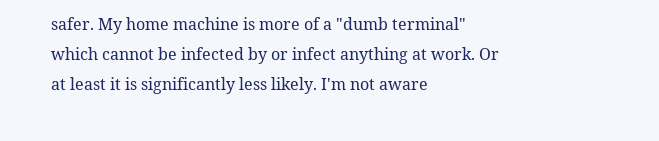safer. My home machine is more of a "dumb terminal" which cannot be infected by or infect anything at work. Or at least it is significantly less likely. I'm not aware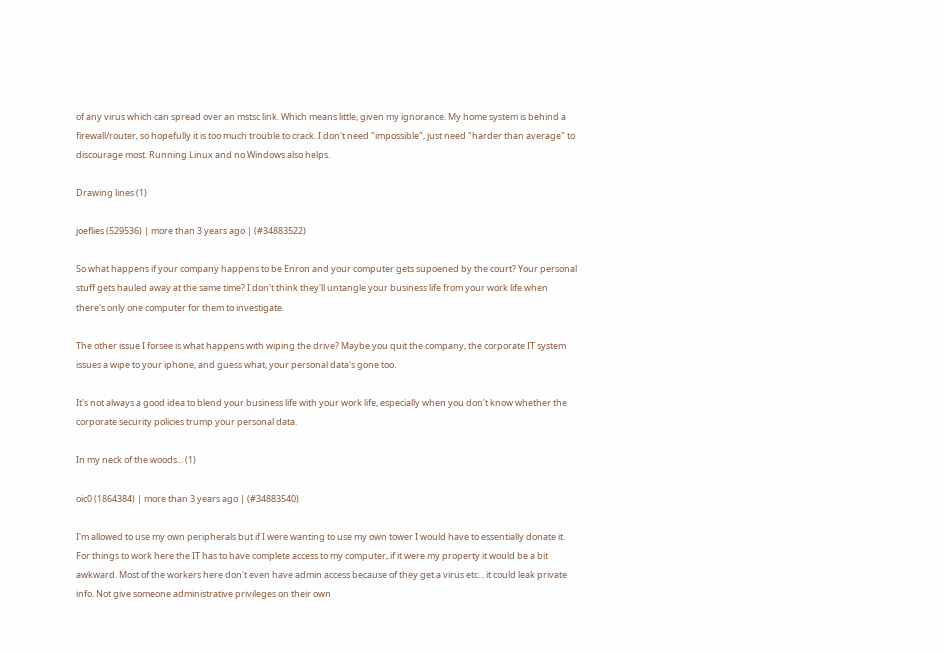of any virus which can spread over an mstsc link. Which means little, given my ignorance. My home system is behind a firewall/router, so hopefully it is too much trouble to crack. I don't need "impossible", just need "harder than average" to discourage most. Running Linux and no Windows also helps.

Drawing lines (1)

joeflies (529536) | more than 3 years ago | (#34883522)

So what happens if your company happens to be Enron and your computer gets supoened by the court? Your personal stuff gets hauled away at the same time? I don't think they'll untangle your business life from your work life when there's only one computer for them to investigate.

The other issue I forsee is what happens with wiping the drive? Maybe you quit the company, the corporate IT system issues a wipe to your iphone, and guess what, your personal data's gone too.

It's not always a good idea to blend your business life with your work life, especially when you don't know whether the corporate security policies trump your personal data.

In my neck of the woods... (1)

oic0 (1864384) | more than 3 years ago | (#34883540)

I'm allowed to use my own peripherals but if I were wanting to use my own tower I would have to essentially donate it. For things to work here the IT has to have complete access to my computer, if it were my property it would be a bit awkward. Most of the workers here don't even have admin access because of they get a virus etc... it could leak private info. Not give someone administrative privileges on their own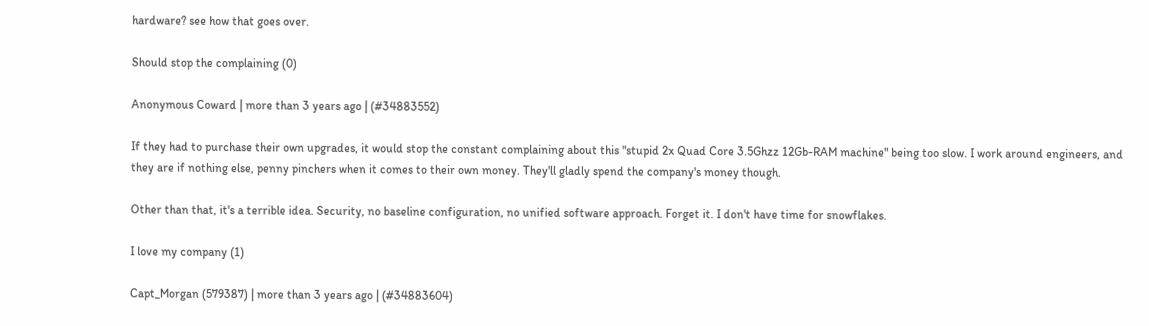hardware? see how that goes over.

Should stop the complaining (0)

Anonymous Coward | more than 3 years ago | (#34883552)

If they had to purchase their own upgrades, it would stop the constant complaining about this "stupid 2x Quad Core 3.5Ghzz 12Gb-RAM machine" being too slow. I work around engineers, and they are if nothing else, penny pinchers when it comes to their own money. They'll gladly spend the company's money though.

Other than that, it's a terrible idea. Security, no baseline configuration, no unified software approach. Forget it. I don't have time for snowflakes.

I love my company (1)

Capt_Morgan (579387) | more than 3 years ago | (#34883604)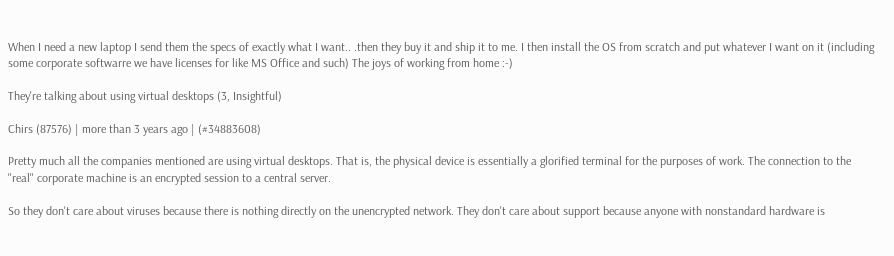When I need a new laptop I send them the specs of exactly what I want.. .then they buy it and ship it to me. I then install the OS from scratch and put whatever I want on it (including some corporate softwarre we have licenses for like MS Office and such) The joys of working from home :-)

They're talking about using virtual desktops (3, Insightful)

Chirs (87576) | more than 3 years ago | (#34883608)

Pretty much all the companies mentioned are using virtual desktops. That is, the physical device is essentially a glorified terminal for the purposes of work. The connection to the "real" corporate machine is an encrypted session to a central server.

So they don't care about viruses because there is nothing directly on the unencrypted network. They don't care about support because anyone with nonstandard hardware is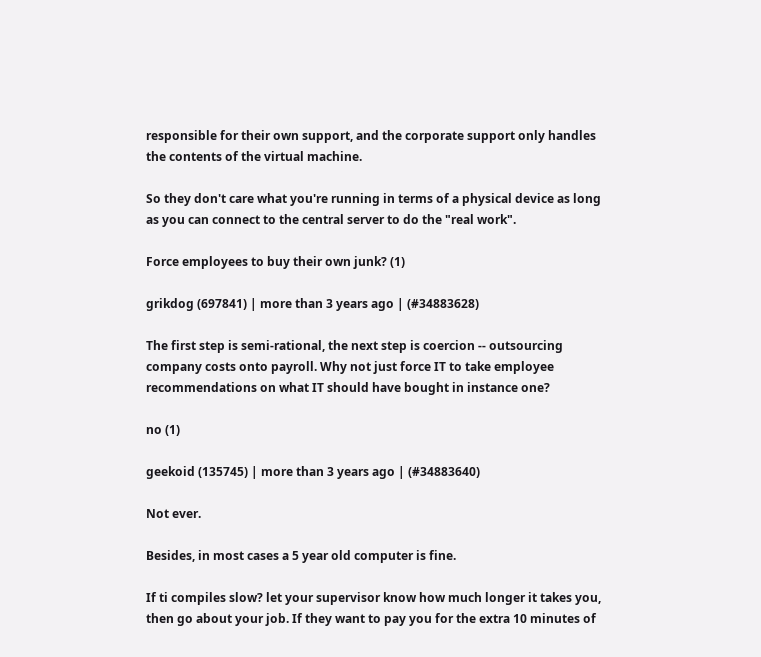responsible for their own support, and the corporate support only handles the contents of the virtual machine.

So they don't care what you're running in terms of a physical device as long as you can connect to the central server to do the "real work".

Force employees to buy their own junk? (1)

grikdog (697841) | more than 3 years ago | (#34883628)

The first step is semi-rational, the next step is coercion -- outsourcing company costs onto payroll. Why not just force IT to take employee recommendations on what IT should have bought in instance one?

no (1)

geekoid (135745) | more than 3 years ago | (#34883640)

Not ever.

Besides, in most cases a 5 year old computer is fine.

If ti compiles slow? let your supervisor know how much longer it takes you, then go about your job. If they want to pay you for the extra 10 minutes of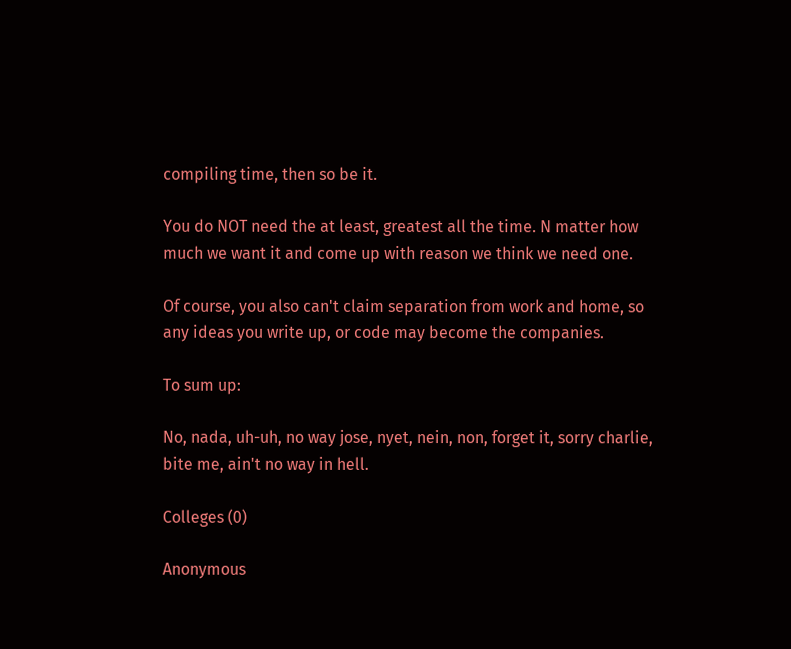compiling time, then so be it.

You do NOT need the at least, greatest all the time. N matter how much we want it and come up with reason we think we need one.

Of course, you also can't claim separation from work and home, so any ideas you write up, or code may become the companies.

To sum up:

No, nada, uh-uh, no way jose, nyet, nein, non, forget it, sorry charlie, bite me, ain't no way in hell.

Colleges (0)

Anonymous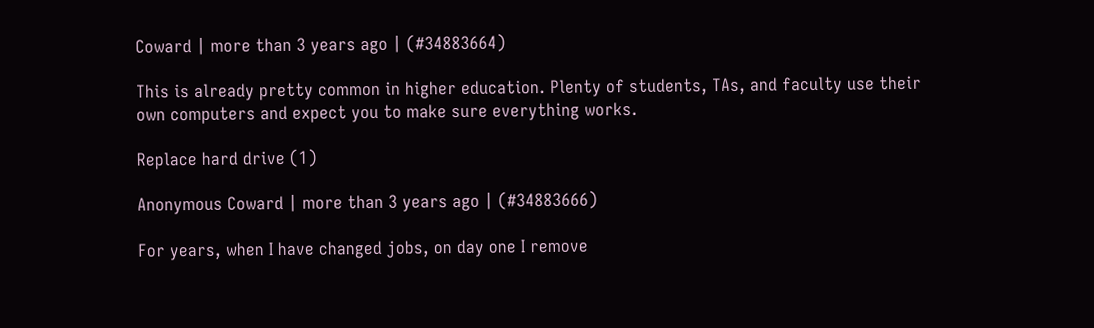Coward | more than 3 years ago | (#34883664)

This is already pretty common in higher education. Plenty of students, TAs, and faculty use their own computers and expect you to make sure everything works.

Replace hard drive (1)

Anonymous Coward | more than 3 years ago | (#34883666)

For years, when I have changed jobs, on day one I remove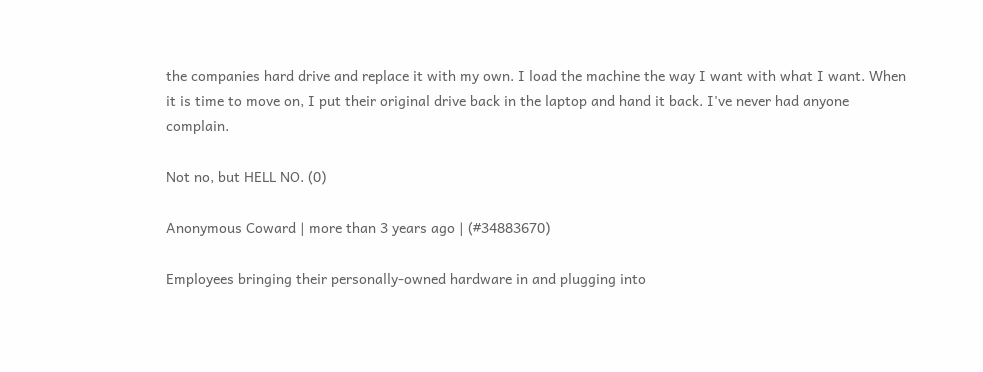the companies hard drive and replace it with my own. I load the machine the way I want with what I want. When it is time to move on, I put their original drive back in the laptop and hand it back. I've never had anyone complain.

Not no, but HELL NO. (0)

Anonymous Coward | more than 3 years ago | (#34883670)

Employees bringing their personally-owned hardware in and plugging into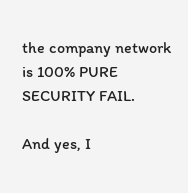the company network is 100% PURE SECURITY FAIL.

And yes, I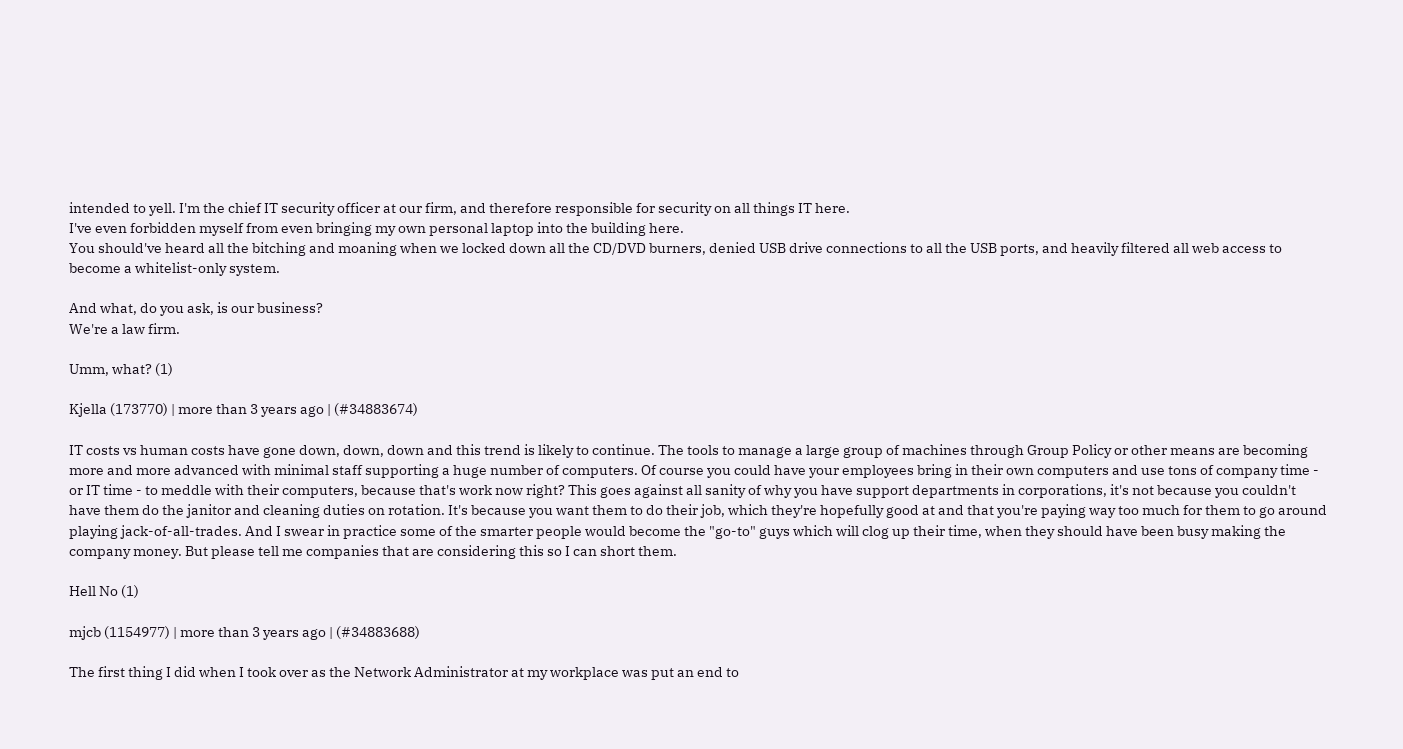intended to yell. I'm the chief IT security officer at our firm, and therefore responsible for security on all things IT here.
I've even forbidden myself from even bringing my own personal laptop into the building here.
You should've heard all the bitching and moaning when we locked down all the CD/DVD burners, denied USB drive connections to all the USB ports, and heavily filtered all web access to become a whitelist-only system.

And what, do you ask, is our business?
We're a law firm.

Umm, what? (1)

Kjella (173770) | more than 3 years ago | (#34883674)

IT costs vs human costs have gone down, down, down and this trend is likely to continue. The tools to manage a large group of machines through Group Policy or other means are becoming more and more advanced with minimal staff supporting a huge number of computers. Of course you could have your employees bring in their own computers and use tons of company time - or IT time - to meddle with their computers, because that's work now right? This goes against all sanity of why you have support departments in corporations, it's not because you couldn't have them do the janitor and cleaning duties on rotation. It's because you want them to do their job, which they're hopefully good at and that you're paying way too much for them to go around playing jack-of-all-trades. And I swear in practice some of the smarter people would become the "go-to" guys which will clog up their time, when they should have been busy making the company money. But please tell me companies that are considering this so I can short them.

Hell No (1)

mjcb (1154977) | more than 3 years ago | (#34883688)

The first thing I did when I took over as the Network Administrator at my workplace was put an end to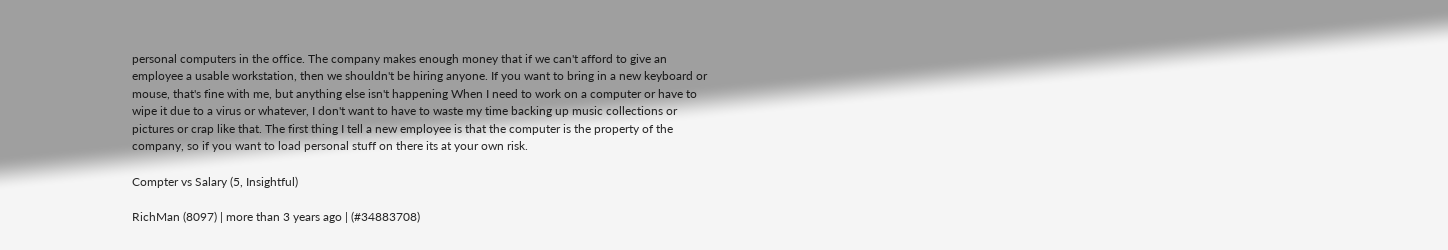personal computers in the office. The company makes enough money that if we can't afford to give an employee a usable workstation, then we shouldn't be hiring anyone. If you want to bring in a new keyboard or mouse, that's fine with me, but anything else isn't happening When I need to work on a computer or have to wipe it due to a virus or whatever, I don't want to have to waste my time backing up music collections or pictures or crap like that. The first thing I tell a new employee is that the computer is the property of the company, so if you want to load personal stuff on there its at your own risk.

Compter vs Salary (5, Insightful)

RichMan (8097) | more than 3 years ago | (#34883708)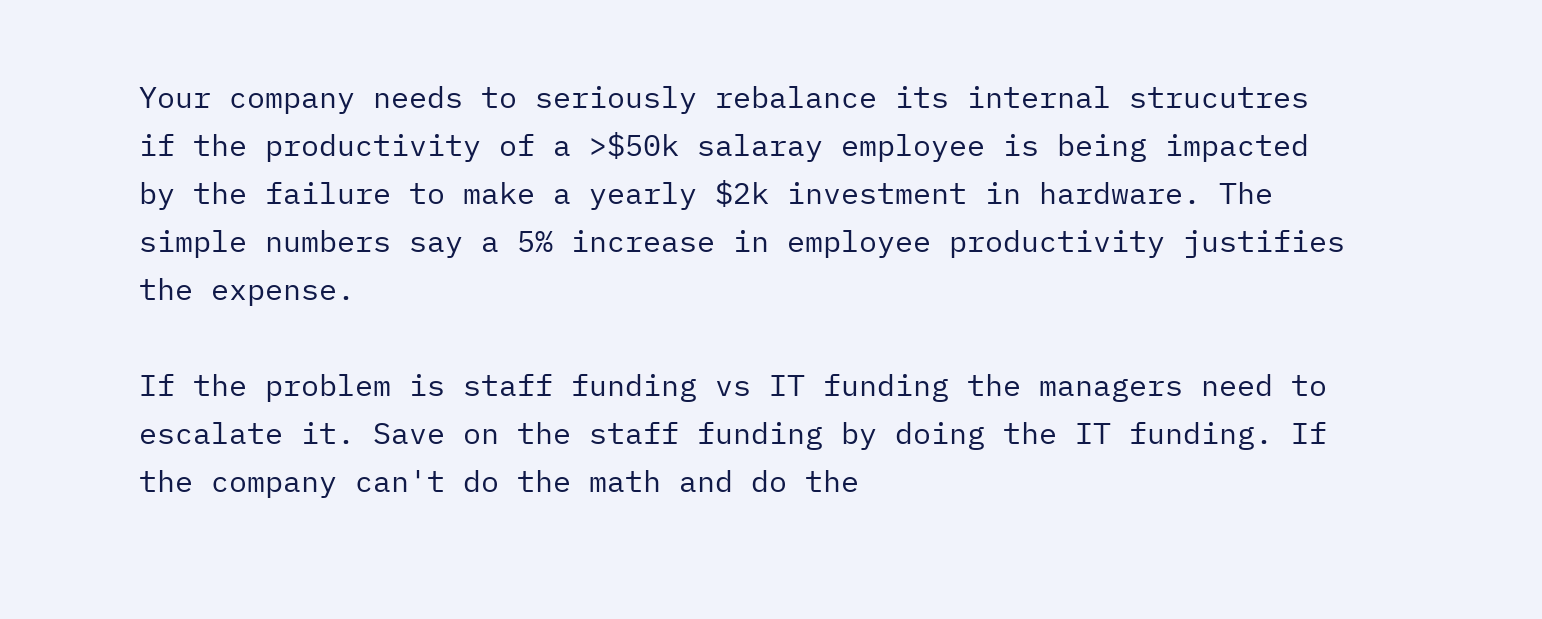Your company needs to seriously rebalance its internal strucutres if the productivity of a >$50k salaray employee is being impacted by the failure to make a yearly $2k investment in hardware. The simple numbers say a 5% increase in employee productivity justifies the expense.

If the problem is staff funding vs IT funding the managers need to escalate it. Save on the staff funding by doing the IT funding. If the company can't do the math and do the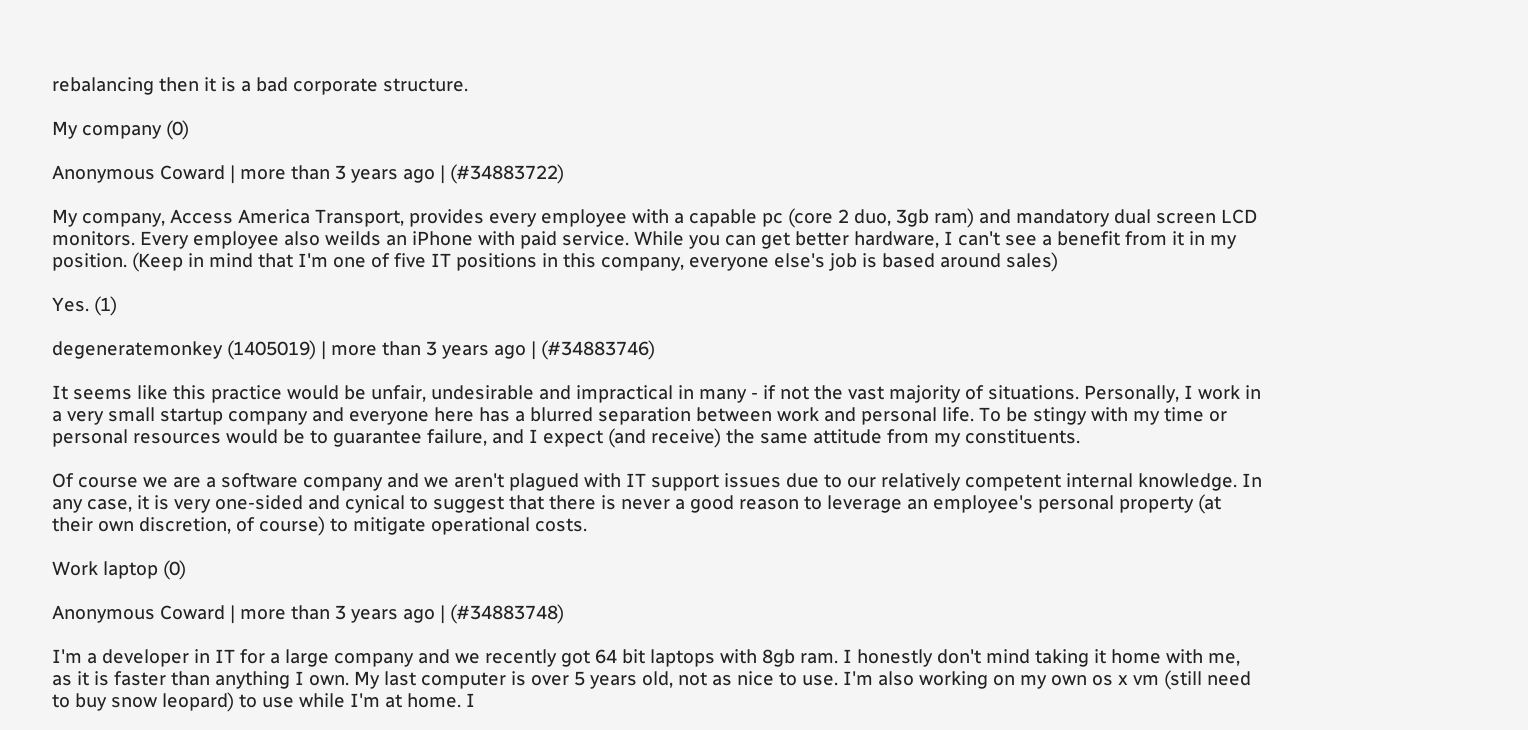rebalancing then it is a bad corporate structure.

My company (0)

Anonymous Coward | more than 3 years ago | (#34883722)

My company, Access America Transport, provides every employee with a capable pc (core 2 duo, 3gb ram) and mandatory dual screen LCD monitors. Every employee also weilds an iPhone with paid service. While you can get better hardware, I can't see a benefit from it in my position. (Keep in mind that I'm one of five IT positions in this company, everyone else's job is based around sales)

Yes. (1)

degeneratemonkey (1405019) | more than 3 years ago | (#34883746)

It seems like this practice would be unfair, undesirable and impractical in many - if not the vast majority of situations. Personally, I work in a very small startup company and everyone here has a blurred separation between work and personal life. To be stingy with my time or personal resources would be to guarantee failure, and I expect (and receive) the same attitude from my constituents.

Of course we are a software company and we aren't plagued with IT support issues due to our relatively competent internal knowledge. In any case, it is very one-sided and cynical to suggest that there is never a good reason to leverage an employee's personal property (at their own discretion, of course) to mitigate operational costs.

Work laptop (0)

Anonymous Coward | more than 3 years ago | (#34883748)

I'm a developer in IT for a large company and we recently got 64 bit laptops with 8gb ram. I honestly don't mind taking it home with me, as it is faster than anything I own. My last computer is over 5 years old, not as nice to use. I'm also working on my own os x vm (still need to buy snow leopard) to use while I'm at home. I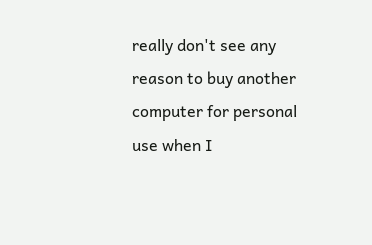really don't see any reason to buy another computer for personal use when I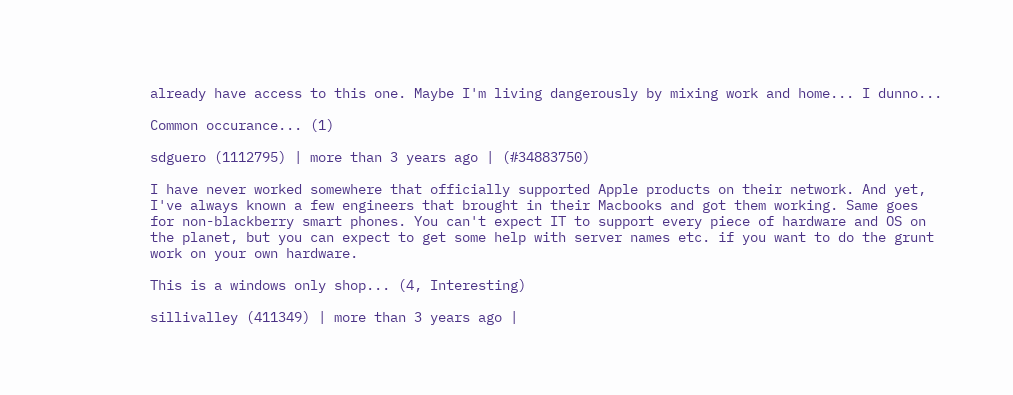already have access to this one. Maybe I'm living dangerously by mixing work and home... I dunno...

Common occurance... (1)

sdguero (1112795) | more than 3 years ago | (#34883750)

I have never worked somewhere that officially supported Apple products on their network. And yet, I've always known a few engineers that brought in their Macbooks and got them working. Same goes for non-blackberry smart phones. You can't expect IT to support every piece of hardware and OS on the planet, but you can expect to get some help with server names etc. if you want to do the grunt work on your own hardware.

This is a windows only shop... (4, Interesting)

sillivalley (411349) | more than 3 years ago |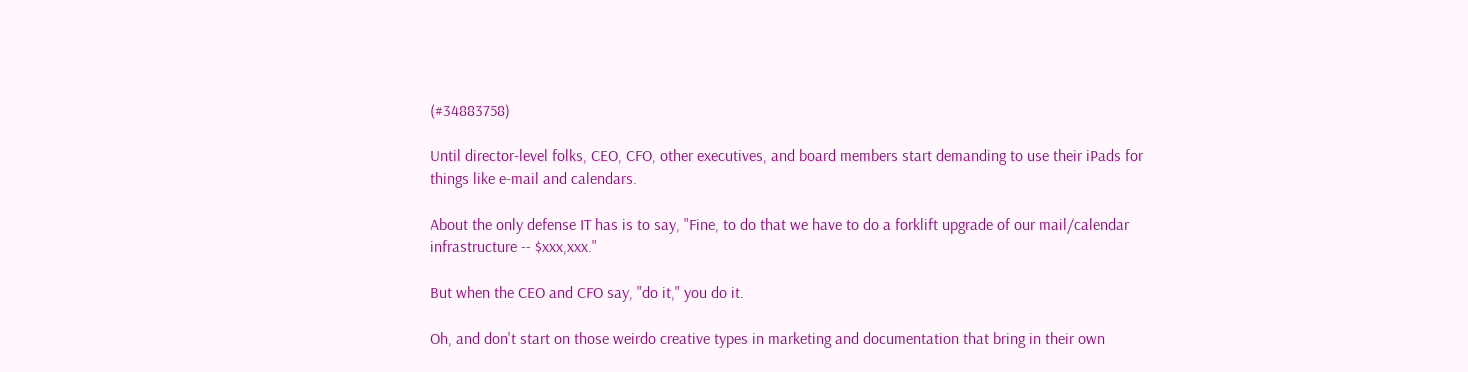(#34883758)

Until director-level folks, CEO, CFO, other executives, and board members start demanding to use their iPads for things like e-mail and calendars.

About the only defense IT has is to say, "Fine, to do that we have to do a forklift upgrade of our mail/calendar infrastructure -- $xxx,xxx."

But when the CEO and CFO say, "do it," you do it.

Oh, and don't start on those weirdo creative types in marketing and documentation that bring in their own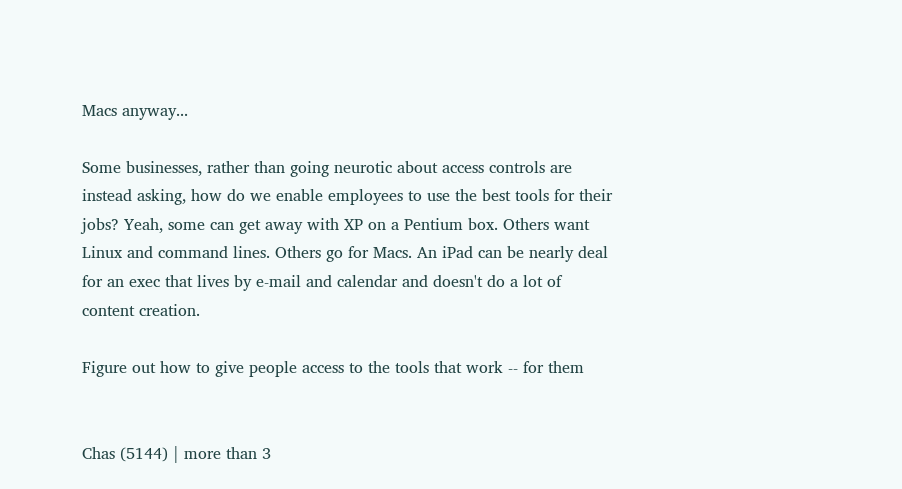Macs anyway...

Some businesses, rather than going neurotic about access controls are instead asking, how do we enable employees to use the best tools for their jobs? Yeah, some can get away with XP on a Pentium box. Others want Linux and command lines. Others go for Macs. An iPad can be nearly deal for an exec that lives by e-mail and calendar and doesn't do a lot of content creation.

Figure out how to give people access to the tools that work -- for them


Chas (5144) | more than 3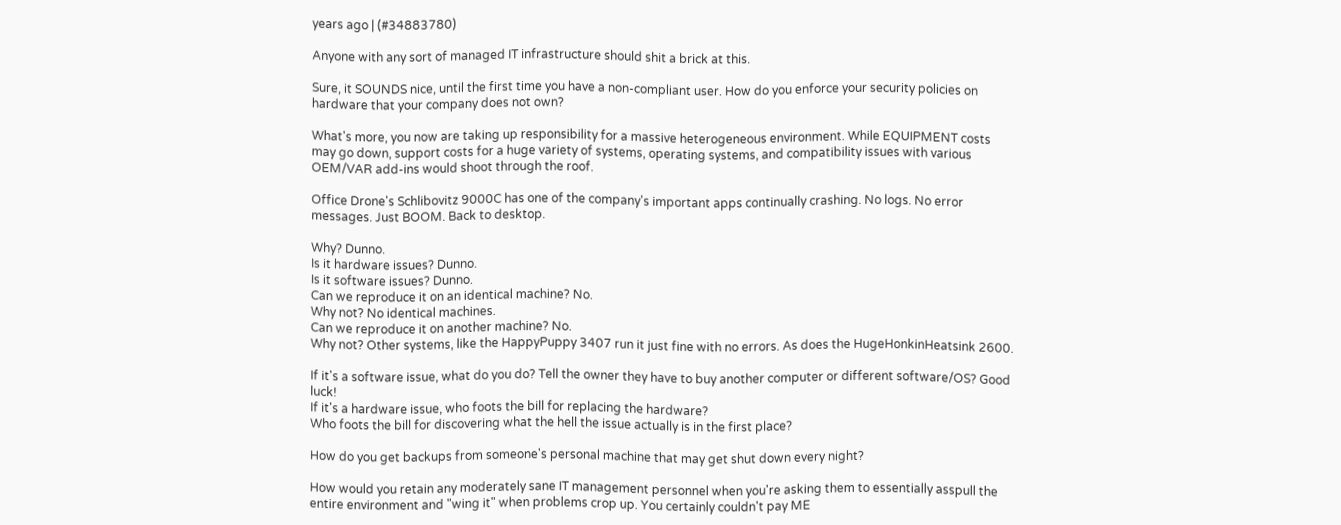years ago | (#34883780)

Anyone with any sort of managed IT infrastructure should shit a brick at this.

Sure, it SOUNDS nice, until the first time you have a non-compliant user. How do you enforce your security policies on hardware that your company does not own?

What's more, you now are taking up responsibility for a massive heterogeneous environment. While EQUIPMENT costs may go down, support costs for a huge variety of systems, operating systems, and compatibility issues with various OEM/VAR add-ins would shoot through the roof.

Office Drone's Schlibovitz 9000C has one of the company's important apps continually crashing. No logs. No error messages. Just BOOM. Back to desktop.

Why? Dunno.
Is it hardware issues? Dunno.
Is it software issues? Dunno.
Can we reproduce it on an identical machine? No.
Why not? No identical machines.
Can we reproduce it on another machine? No.
Why not? Other systems, like the HappyPuppy 3407 run it just fine with no errors. As does the HugeHonkinHeatsink 2600.

If it's a software issue, what do you do? Tell the owner they have to buy another computer or different software/OS? Good luck!
If it's a hardware issue, who foots the bill for replacing the hardware?
Who foots the bill for discovering what the hell the issue actually is in the first place?

How do you get backups from someone's personal machine that may get shut down every night?

How would you retain any moderately sane IT management personnel when you're asking them to essentially asspull the entire environment and "wing it" when problems crop up. You certainly couldn't pay ME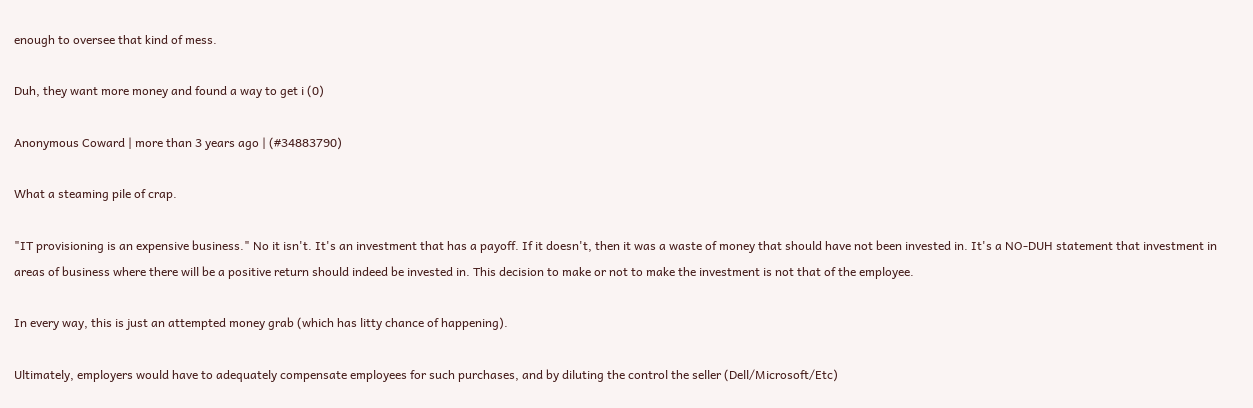enough to oversee that kind of mess.

Duh, they want more money and found a way to get i (0)

Anonymous Coward | more than 3 years ago | (#34883790)

What a steaming pile of crap.

"IT provisioning is an expensive business." No it isn't. It's an investment that has a payoff. If it doesn't, then it was a waste of money that should have not been invested in. It's a NO-DUH statement that investment in areas of business where there will be a positive return should indeed be invested in. This decision to make or not to make the investment is not that of the employee.

In every way, this is just an attempted money grab (which has litty chance of happening).

Ultimately, employers would have to adequately compensate employees for such purchases, and by diluting the control the seller (Dell/Microsoft/Etc)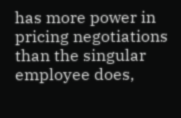has more power in pricing negotiations than the singular employee does,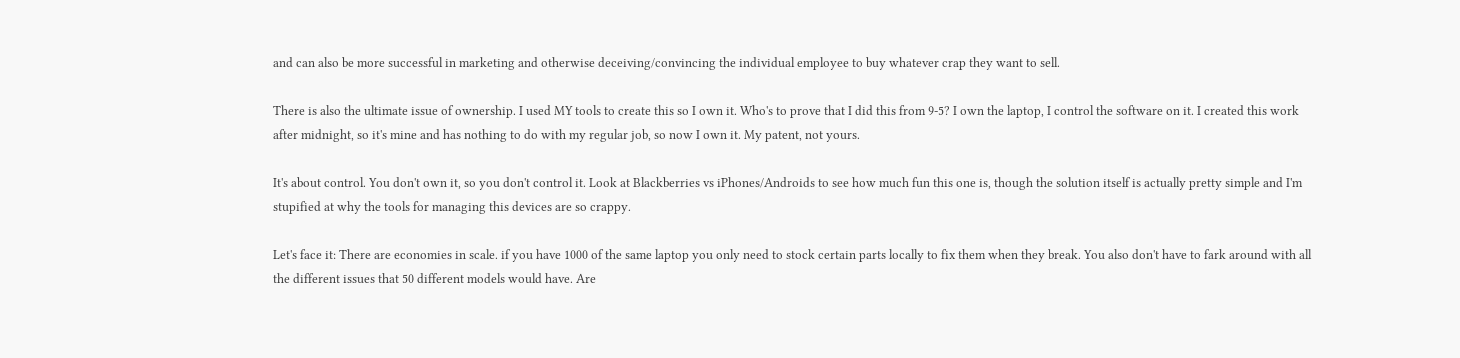and can also be more successful in marketing and otherwise deceiving/convincing the individual employee to buy whatever crap they want to sell.

There is also the ultimate issue of ownership. I used MY tools to create this so I own it. Who's to prove that I did this from 9-5? I own the laptop, I control the software on it. I created this work after midnight, so it's mine and has nothing to do with my regular job, so now I own it. My patent, not yours.

It's about control. You don't own it, so you don't control it. Look at Blackberries vs iPhones/Androids to see how much fun this one is, though the solution itself is actually pretty simple and I'm stupified at why the tools for managing this devices are so crappy.

Let's face it: There are economies in scale. if you have 1000 of the same laptop you only need to stock certain parts locally to fix them when they break. You also don't have to fark around with all the different issues that 50 different models would have. Are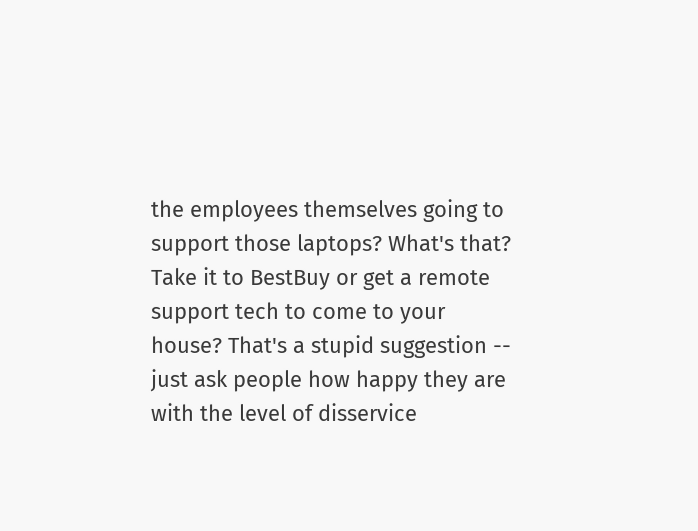the employees themselves going to support those laptops? What's that? Take it to BestBuy or get a remote support tech to come to your house? That's a stupid suggestion -- just ask people how happy they are with the level of disservice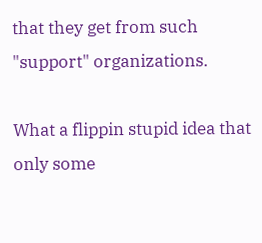that they get from such "support" organizations.

What a flippin stupid idea that only some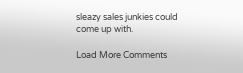sleazy sales junkies could come up with.

Load More Comments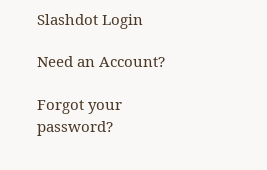Slashdot Login

Need an Account?

Forgot your password?